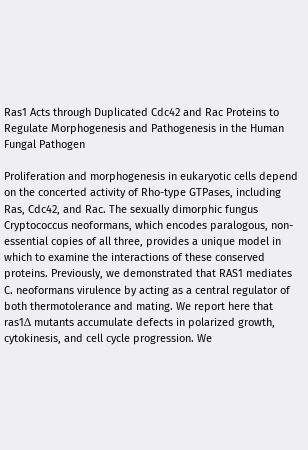Ras1 Acts through Duplicated Cdc42 and Rac Proteins to Regulate Morphogenesis and Pathogenesis in the Human Fungal Pathogen

Proliferation and morphogenesis in eukaryotic cells depend on the concerted activity of Rho-type GTPases, including Ras, Cdc42, and Rac. The sexually dimorphic fungus Cryptococcus neoformans, which encodes paralogous, non-essential copies of all three, provides a unique model in which to examine the interactions of these conserved proteins. Previously, we demonstrated that RAS1 mediates C. neoformans virulence by acting as a central regulator of both thermotolerance and mating. We report here that ras1Δ mutants accumulate defects in polarized growth, cytokinesis, and cell cycle progression. We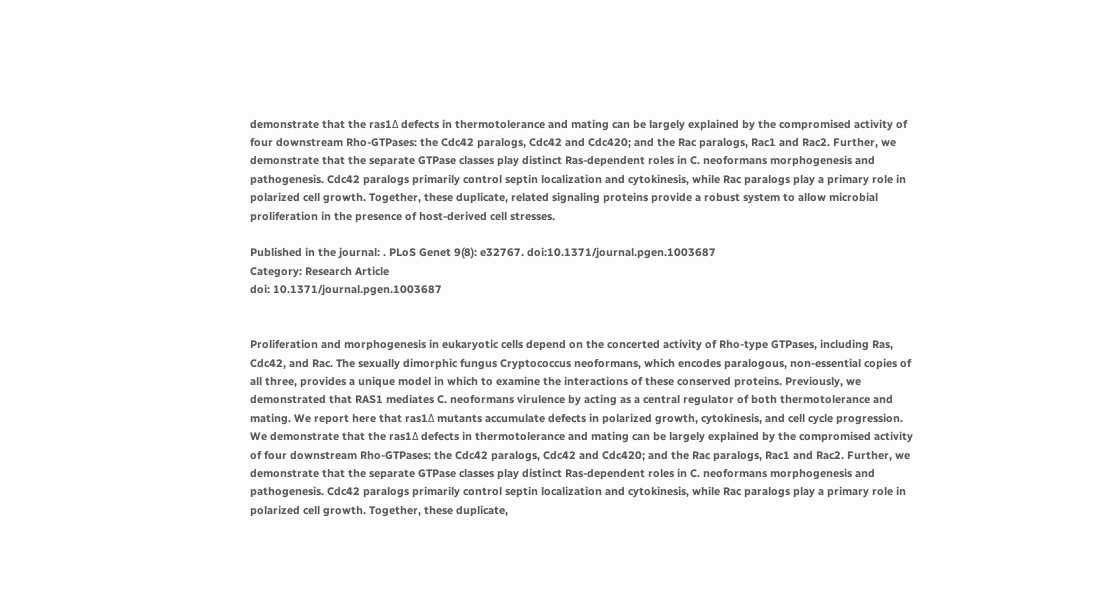demonstrate that the ras1Δ defects in thermotolerance and mating can be largely explained by the compromised activity of four downstream Rho-GTPases: the Cdc42 paralogs, Cdc42 and Cdc420; and the Rac paralogs, Rac1 and Rac2. Further, we demonstrate that the separate GTPase classes play distinct Ras-dependent roles in C. neoformans morphogenesis and pathogenesis. Cdc42 paralogs primarily control septin localization and cytokinesis, while Rac paralogs play a primary role in polarized cell growth. Together, these duplicate, related signaling proteins provide a robust system to allow microbial proliferation in the presence of host-derived cell stresses.

Published in the journal: . PLoS Genet 9(8): e32767. doi:10.1371/journal.pgen.1003687
Category: Research Article
doi: 10.1371/journal.pgen.1003687


Proliferation and morphogenesis in eukaryotic cells depend on the concerted activity of Rho-type GTPases, including Ras, Cdc42, and Rac. The sexually dimorphic fungus Cryptococcus neoformans, which encodes paralogous, non-essential copies of all three, provides a unique model in which to examine the interactions of these conserved proteins. Previously, we demonstrated that RAS1 mediates C. neoformans virulence by acting as a central regulator of both thermotolerance and mating. We report here that ras1Δ mutants accumulate defects in polarized growth, cytokinesis, and cell cycle progression. We demonstrate that the ras1Δ defects in thermotolerance and mating can be largely explained by the compromised activity of four downstream Rho-GTPases: the Cdc42 paralogs, Cdc42 and Cdc420; and the Rac paralogs, Rac1 and Rac2. Further, we demonstrate that the separate GTPase classes play distinct Ras-dependent roles in C. neoformans morphogenesis and pathogenesis. Cdc42 paralogs primarily control septin localization and cytokinesis, while Rac paralogs play a primary role in polarized cell growth. Together, these duplicate,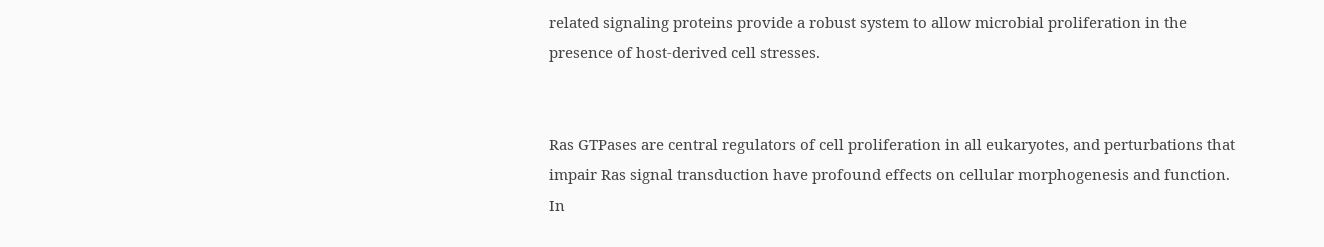related signaling proteins provide a robust system to allow microbial proliferation in the presence of host-derived cell stresses.


Ras GTPases are central regulators of cell proliferation in all eukaryotes, and perturbations that impair Ras signal transduction have profound effects on cellular morphogenesis and function. In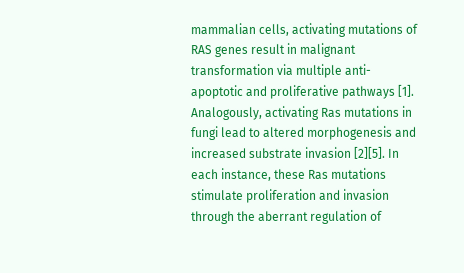mammalian cells, activating mutations of RAS genes result in malignant transformation via multiple anti-apoptotic and proliferative pathways [1]. Analogously, activating Ras mutations in fungi lead to altered morphogenesis and increased substrate invasion [2][5]. In each instance, these Ras mutations stimulate proliferation and invasion through the aberrant regulation of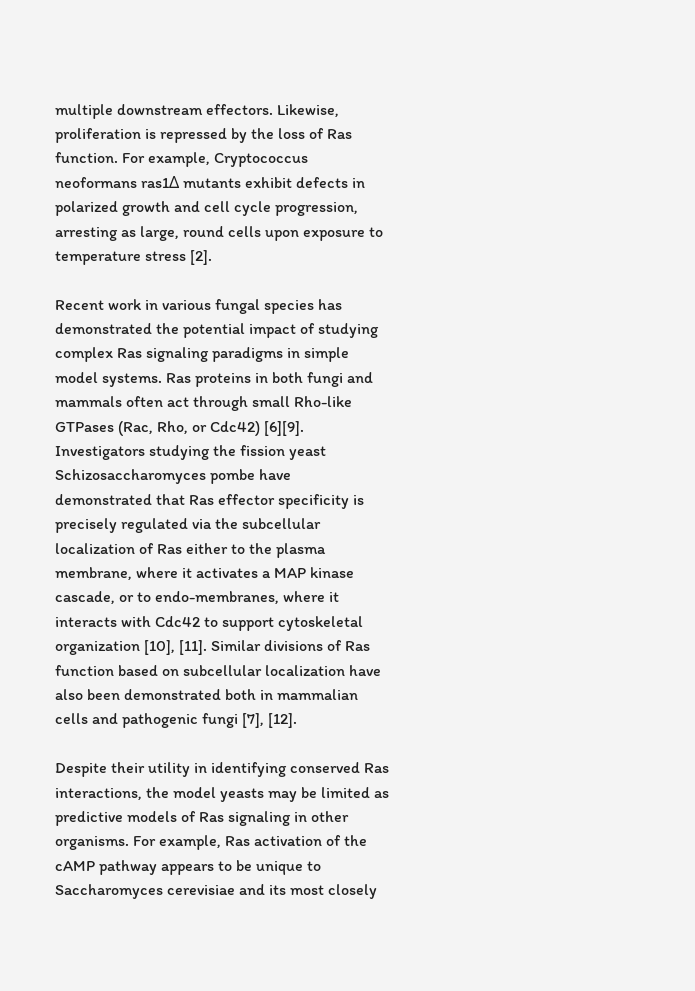multiple downstream effectors. Likewise, proliferation is repressed by the loss of Ras function. For example, Cryptococcus neoformans ras1Δ mutants exhibit defects in polarized growth and cell cycle progression, arresting as large, round cells upon exposure to temperature stress [2].

Recent work in various fungal species has demonstrated the potential impact of studying complex Ras signaling paradigms in simple model systems. Ras proteins in both fungi and mammals often act through small Rho-like GTPases (Rac, Rho, or Cdc42) [6][9]. Investigators studying the fission yeast Schizosaccharomyces pombe have demonstrated that Ras effector specificity is precisely regulated via the subcellular localization of Ras either to the plasma membrane, where it activates a MAP kinase cascade, or to endo-membranes, where it interacts with Cdc42 to support cytoskeletal organization [10], [11]. Similar divisions of Ras function based on subcellular localization have also been demonstrated both in mammalian cells and pathogenic fungi [7], [12].

Despite their utility in identifying conserved Ras interactions, the model yeasts may be limited as predictive models of Ras signaling in other organisms. For example, Ras activation of the cAMP pathway appears to be unique to Saccharomyces cerevisiae and its most closely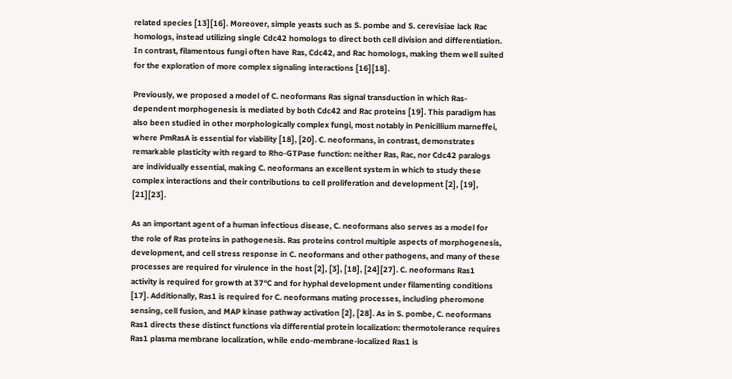related species [13][16]. Moreover, simple yeasts such as S. pombe and S. cerevisiae lack Rac homologs, instead utilizing single Cdc42 homologs to direct both cell division and differentiation. In contrast, filamentous fungi often have Ras, Cdc42, and Rac homologs, making them well suited for the exploration of more complex signaling interactions [16][18].

Previously, we proposed a model of C. neoformans Ras signal transduction in which Ras-dependent morphogenesis is mediated by both Cdc42 and Rac proteins [19]. This paradigm has also been studied in other morphologically complex fungi, most notably in Penicillium marneffei, where PmRasA is essential for viability [18], [20]. C. neoformans, in contrast, demonstrates remarkable plasticity with regard to Rho-GTPase function: neither Ras, Rac, nor Cdc42 paralogs are individually essential, making C. neoformans an excellent system in which to study these complex interactions and their contributions to cell proliferation and development [2], [19], [21][23].

As an important agent of a human infectious disease, C. neoformans also serves as a model for the role of Ras proteins in pathogenesis. Ras proteins control multiple aspects of morphogenesis, development, and cell stress response in C. neoformans and other pathogens, and many of these processes are required for virulence in the host [2], [3], [18], [24][27]. C. neoformans Ras1 activity is required for growth at 37°C and for hyphal development under filamenting conditions [17]. Additionally, Ras1 is required for C. neoformans mating processes, including pheromone sensing, cell fusion, and MAP kinase pathway activation [2], [28]. As in S. pombe, C. neoformans Ras1 directs these distinct functions via differential protein localization: thermotolerance requires Ras1 plasma membrane localization, while endo-membrane-localized Ras1 is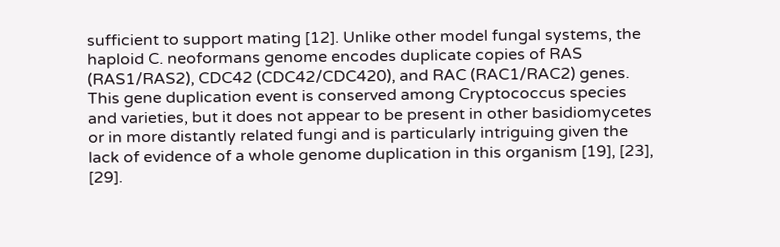sufficient to support mating [12]. Unlike other model fungal systems, the haploid C. neoformans genome encodes duplicate copies of RAS (RAS1/RAS2), CDC42 (CDC42/CDC420), and RAC (RAC1/RAC2) genes. This gene duplication event is conserved among Cryptococcus species and varieties, but it does not appear to be present in other basidiomycetes or in more distantly related fungi and is particularly intriguing given the lack of evidence of a whole genome duplication in this organism [19], [23], [29].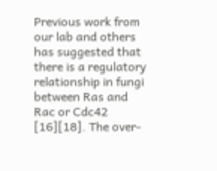Previous work from our lab and others has suggested that there is a regulatory relationship in fungi between Ras and Rac or Cdc42 [16][18]. The over-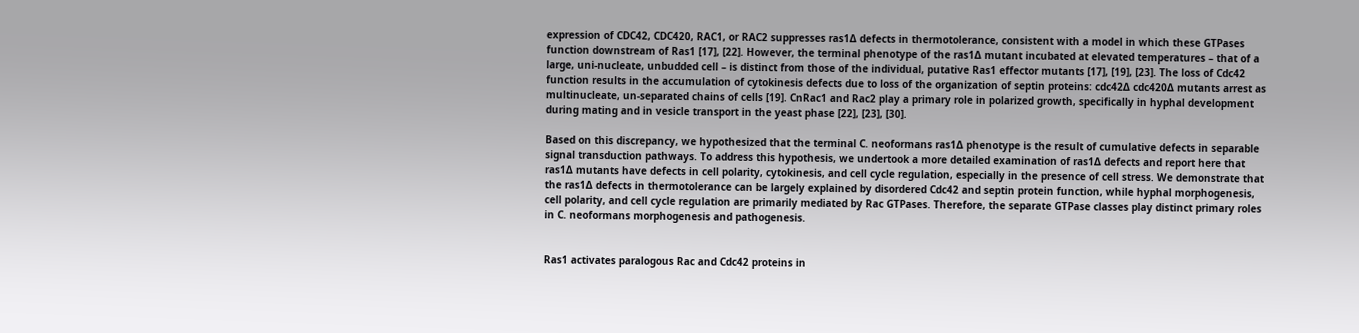expression of CDC42, CDC420, RAC1, or RAC2 suppresses ras1Δ defects in thermotolerance, consistent with a model in which these GTPases function downstream of Ras1 [17], [22]. However, the terminal phenotype of the ras1Δ mutant incubated at elevated temperatures – that of a large, uni-nucleate, unbudded cell – is distinct from those of the individual, putative Ras1 effector mutants [17], [19], [23]. The loss of Cdc42 function results in the accumulation of cytokinesis defects due to loss of the organization of septin proteins: cdc42Δ cdc420Δ mutants arrest as multinucleate, un-separated chains of cells [19]. CnRac1 and Rac2 play a primary role in polarized growth, specifically in hyphal development during mating and in vesicle transport in the yeast phase [22], [23], [30].

Based on this discrepancy, we hypothesized that the terminal C. neoformans ras1Δ phenotype is the result of cumulative defects in separable signal transduction pathways. To address this hypothesis, we undertook a more detailed examination of ras1Δ defects and report here that ras1Δ mutants have defects in cell polarity, cytokinesis, and cell cycle regulation, especially in the presence of cell stress. We demonstrate that the ras1Δ defects in thermotolerance can be largely explained by disordered Cdc42 and septin protein function, while hyphal morphogenesis, cell polarity, and cell cycle regulation are primarily mediated by Rac GTPases. Therefore, the separate GTPase classes play distinct primary roles in C. neoformans morphogenesis and pathogenesis.


Ras1 activates paralogous Rac and Cdc42 proteins in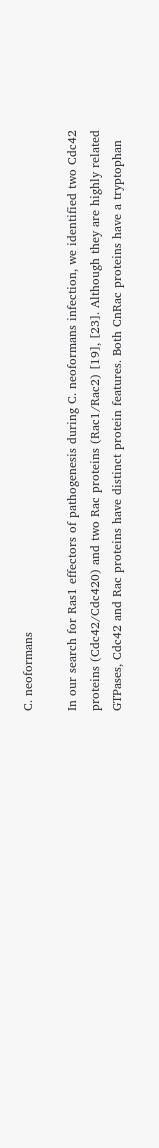C. neoformans

In our search for Ras1 effectors of pathogenesis during C. neoformans infection, we identified two Cdc42 proteins (Cdc42/Cdc420) and two Rac proteins (Rac1/Rac2) [19], [23]. Although they are highly related GTPases, Cdc42 and Rac proteins have distinct protein features. Both CnRac proteins have a tryptophan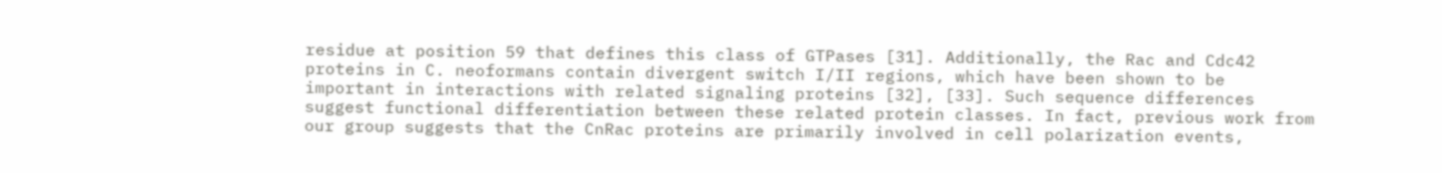residue at position 59 that defines this class of GTPases [31]. Additionally, the Rac and Cdc42 proteins in C. neoformans contain divergent switch I/II regions, which have been shown to be important in interactions with related signaling proteins [32], [33]. Such sequence differences suggest functional differentiation between these related protein classes. In fact, previous work from our group suggests that the CnRac proteins are primarily involved in cell polarization events,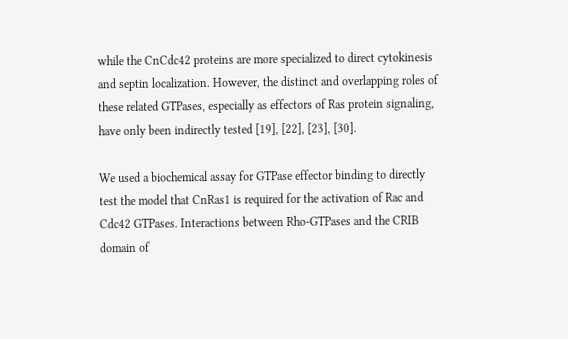while the CnCdc42 proteins are more specialized to direct cytokinesis and septin localization. However, the distinct and overlapping roles of these related GTPases, especially as effectors of Ras protein signaling, have only been indirectly tested [19], [22], [23], [30].

We used a biochemical assay for GTPase effector binding to directly test the model that CnRas1 is required for the activation of Rac and Cdc42 GTPases. Interactions between Rho-GTPases and the CRIB domain of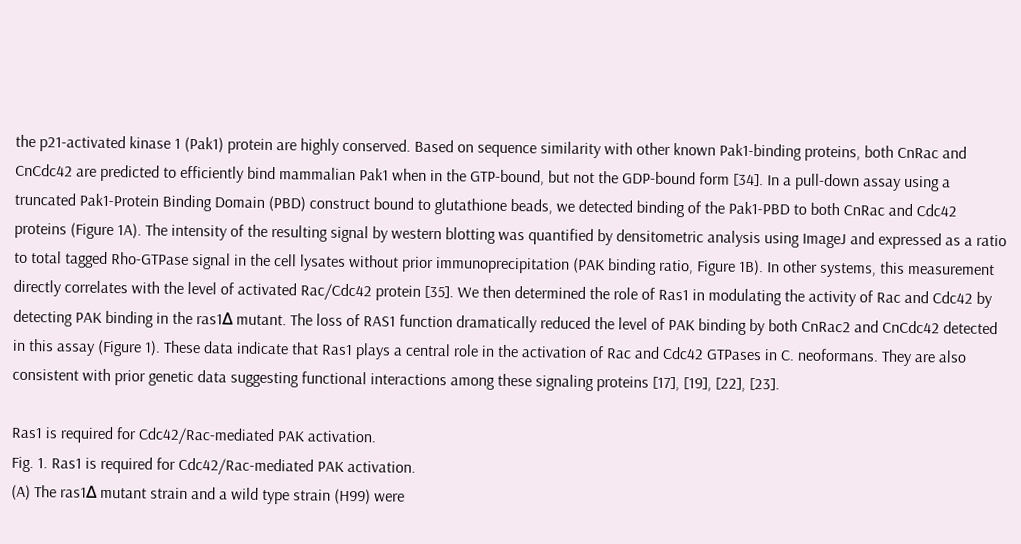the p21-activated kinase 1 (Pak1) protein are highly conserved. Based on sequence similarity with other known Pak1-binding proteins, both CnRac and CnCdc42 are predicted to efficiently bind mammalian Pak1 when in the GTP-bound, but not the GDP-bound form [34]. In a pull-down assay using a truncated Pak1-Protein Binding Domain (PBD) construct bound to glutathione beads, we detected binding of the Pak1-PBD to both CnRac and Cdc42 proteins (Figure 1A). The intensity of the resulting signal by western blotting was quantified by densitometric analysis using ImageJ and expressed as a ratio to total tagged Rho-GTPase signal in the cell lysates without prior immunoprecipitation (PAK binding ratio, Figure 1B). In other systems, this measurement directly correlates with the level of activated Rac/Cdc42 protein [35]. We then determined the role of Ras1 in modulating the activity of Rac and Cdc42 by detecting PAK binding in the ras1Δ mutant. The loss of RAS1 function dramatically reduced the level of PAK binding by both CnRac2 and CnCdc42 detected in this assay (Figure 1). These data indicate that Ras1 plays a central role in the activation of Rac and Cdc42 GTPases in C. neoformans. They are also consistent with prior genetic data suggesting functional interactions among these signaling proteins [17], [19], [22], [23].

Ras1 is required for Cdc42/Rac-mediated PAK activation.
Fig. 1. Ras1 is required for Cdc42/Rac-mediated PAK activation.
(A) The ras1Δ mutant strain and a wild type strain (H99) were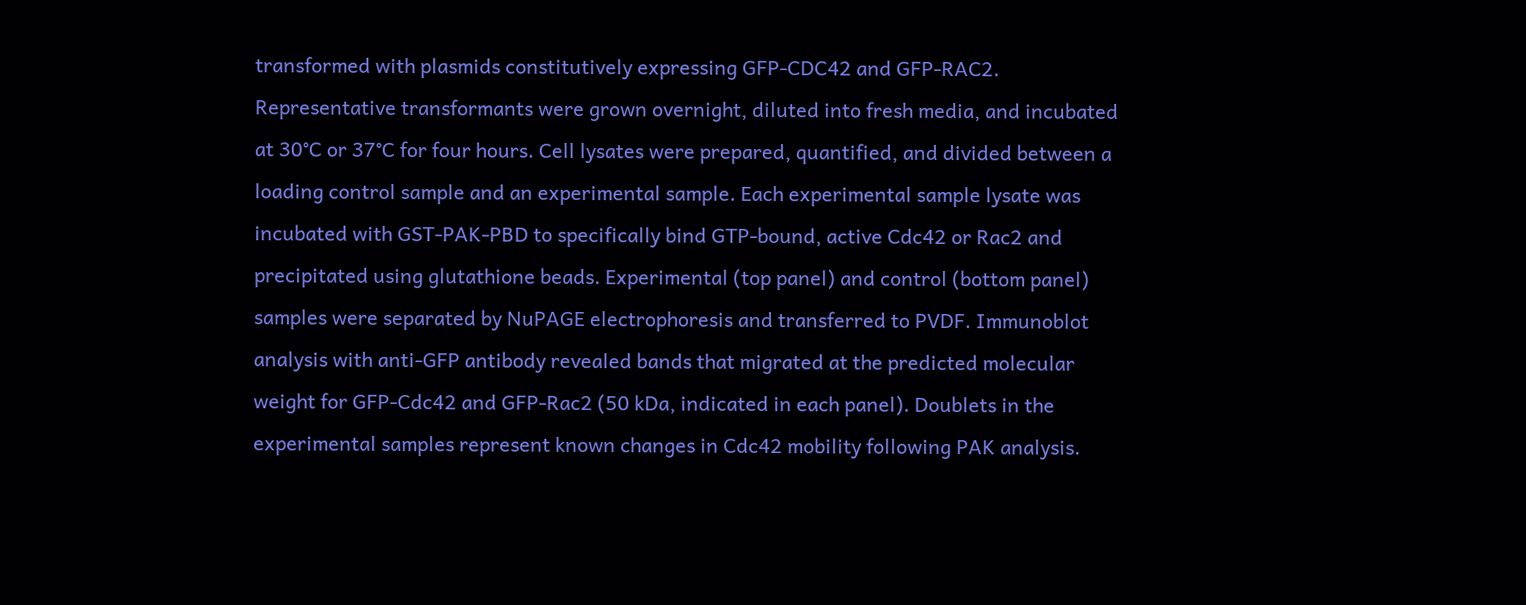transformed with plasmids constitutively expressing GFP-CDC42 and GFP-RAC2. Representative transformants were grown overnight, diluted into fresh media, and incubated at 30°C or 37°C for four hours. Cell lysates were prepared, quantified, and divided between a loading control sample and an experimental sample. Each experimental sample lysate was incubated with GST-PAK-PBD to specifically bind GTP-bound, active Cdc42 or Rac2 and precipitated using glutathione beads. Experimental (top panel) and control (bottom panel) samples were separated by NuPAGE electrophoresis and transferred to PVDF. Immunoblot analysis with anti-GFP antibody revealed bands that migrated at the predicted molecular weight for GFP-Cdc42 and GFP-Rac2 (50 kDa, indicated in each panel). Doublets in the experimental samples represent known changes in Cdc42 mobility following PAK analysis.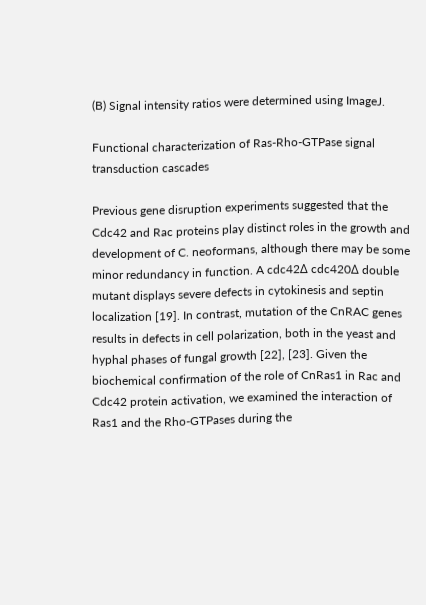(B) Signal intensity ratios were determined using ImageJ.

Functional characterization of Ras-Rho-GTPase signal transduction cascades

Previous gene disruption experiments suggested that the Cdc42 and Rac proteins play distinct roles in the growth and development of C. neoformans, although there may be some minor redundancy in function. A cdc42Δ cdc420Δ double mutant displays severe defects in cytokinesis and septin localization [19]. In contrast, mutation of the CnRAC genes results in defects in cell polarization, both in the yeast and hyphal phases of fungal growth [22], [23]. Given the biochemical confirmation of the role of CnRas1 in Rac and Cdc42 protein activation, we examined the interaction of Ras1 and the Rho-GTPases during the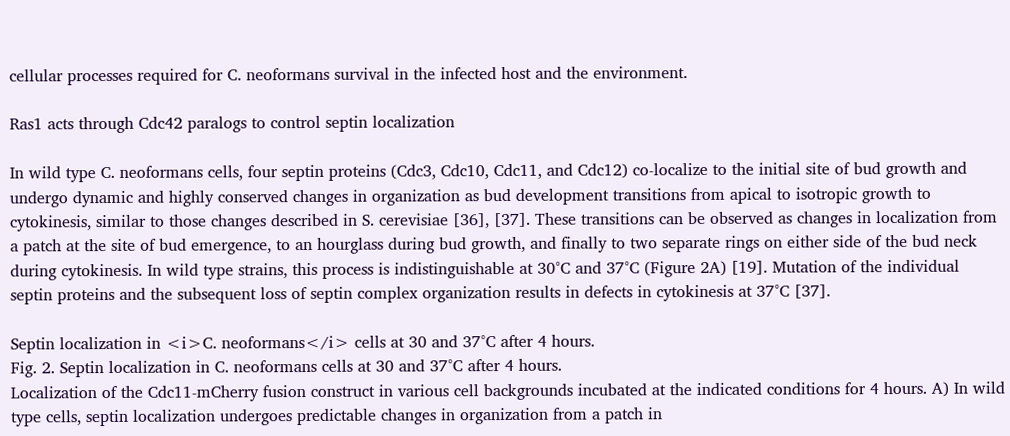cellular processes required for C. neoformans survival in the infected host and the environment.

Ras1 acts through Cdc42 paralogs to control septin localization

In wild type C. neoformans cells, four septin proteins (Cdc3, Cdc10, Cdc11, and Cdc12) co-localize to the initial site of bud growth and undergo dynamic and highly conserved changes in organization as bud development transitions from apical to isotropic growth to cytokinesis, similar to those changes described in S. cerevisiae [36], [37]. These transitions can be observed as changes in localization from a patch at the site of bud emergence, to an hourglass during bud growth, and finally to two separate rings on either side of the bud neck during cytokinesis. In wild type strains, this process is indistinguishable at 30°C and 37°C (Figure 2A) [19]. Mutation of the individual septin proteins and the subsequent loss of septin complex organization results in defects in cytokinesis at 37°C [37].

Septin localization in <i>C. neoformans</i> cells at 30 and 37°C after 4 hours.
Fig. 2. Septin localization in C. neoformans cells at 30 and 37°C after 4 hours.
Localization of the Cdc11-mCherry fusion construct in various cell backgrounds incubated at the indicated conditions for 4 hours. A) In wild type cells, septin localization undergoes predictable changes in organization from a patch in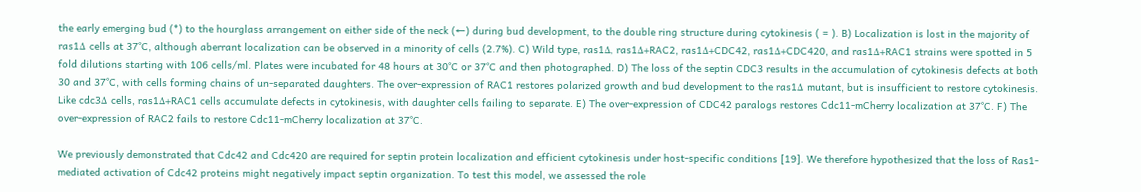the early emerging bud (*) to the hourglass arrangement on either side of the neck (←) during bud development, to the double ring structure during cytokinesis ( = ). B) Localization is lost in the majority of ras1Δ cells at 37°C, although aberrant localization can be observed in a minority of cells (2.7%). C) Wild type, ras1Δ, ras1Δ+RAC2, ras1Δ+CDC42, ras1Δ+CDC420, and ras1Δ+RAC1 strains were spotted in 5 fold dilutions starting with 106 cells/ml. Plates were incubated for 48 hours at 30°C or 37°C and then photographed. D) The loss of the septin CDC3 results in the accumulation of cytokinesis defects at both 30 and 37°C, with cells forming chains of un-separated daughters. The over-expression of RAC1 restores polarized growth and bud development to the ras1Δ mutant, but is insufficient to restore cytokinesis. Like cdc3Δ cells, ras1Δ+RAC1 cells accumulate defects in cytokinesis, with daughter cells failing to separate. E) The over-expression of CDC42 paralogs restores Cdc11-mCherry localization at 37°C. F) The over-expression of RAC2 fails to restore Cdc11-mCherry localization at 37°C.

We previously demonstrated that Cdc42 and Cdc420 are required for septin protein localization and efficient cytokinesis under host-specific conditions [19]. We therefore hypothesized that the loss of Ras1-mediated activation of Cdc42 proteins might negatively impact septin organization. To test this model, we assessed the role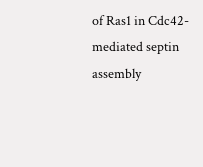of Ras1 in Cdc42-mediated septin assembly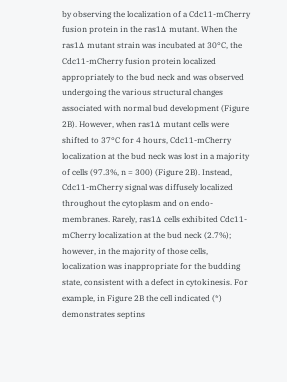by observing the localization of a Cdc11-mCherry fusion protein in the ras1Δ mutant. When the ras1Δ mutant strain was incubated at 30°C, the Cdc11-mCherry fusion protein localized appropriately to the bud neck and was observed undergoing the various structural changes associated with normal bud development (Figure 2B). However, when ras1Δ mutant cells were shifted to 37°C for 4 hours, Cdc11-mCherry localization at the bud neck was lost in a majority of cells (97.3%, n = 300) (Figure 2B). Instead, Cdc11-mCherry signal was diffusely localized throughout the cytoplasm and on endo-membranes. Rarely, ras1Δ cells exhibited Cdc11-mCherry localization at the bud neck (2.7%); however, in the majority of those cells, localization was inappropriate for the budding state, consistent with a defect in cytokinesis. For example, in Figure 2B the cell indicated (*) demonstrates septins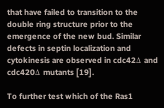that have failed to transition to the double ring structure prior to the emergence of the new bud. Similar defects in septin localization and cytokinesis are observed in cdc42Δ and cdc420Δ mutants [19].

To further test which of the Ras1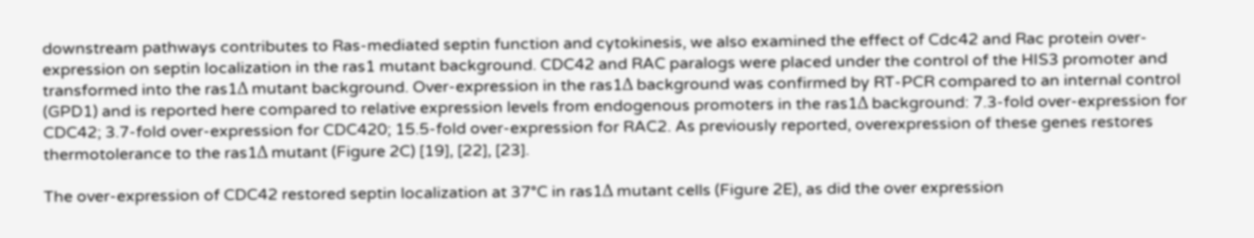downstream pathways contributes to Ras-mediated septin function and cytokinesis, we also examined the effect of Cdc42 and Rac protein over-expression on septin localization in the ras1 mutant background. CDC42 and RAC paralogs were placed under the control of the HIS3 promoter and transformed into the ras1Δ mutant background. Over-expression in the ras1Δ background was confirmed by RT-PCR compared to an internal control (GPD1) and is reported here compared to relative expression levels from endogenous promoters in the ras1Δ background: 7.3-fold over-expression for CDC42; 3.7-fold over-expression for CDC420; 15.5-fold over-expression for RAC2. As previously reported, overexpression of these genes restores thermotolerance to the ras1Δ mutant (Figure 2C) [19], [22], [23].

The over-expression of CDC42 restored septin localization at 37°C in ras1Δ mutant cells (Figure 2E), as did the over expression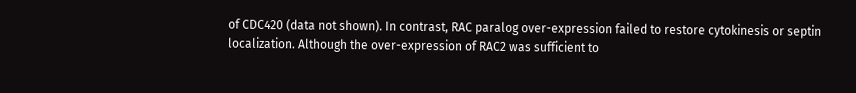of CDC420 (data not shown). In contrast, RAC paralog over-expression failed to restore cytokinesis or septin localization. Although the over-expression of RAC2 was sufficient to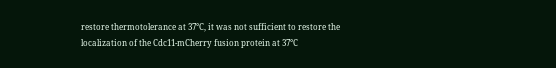restore thermotolerance at 37°C, it was not sufficient to restore the localization of the Cdc11-mCherry fusion protein at 37°C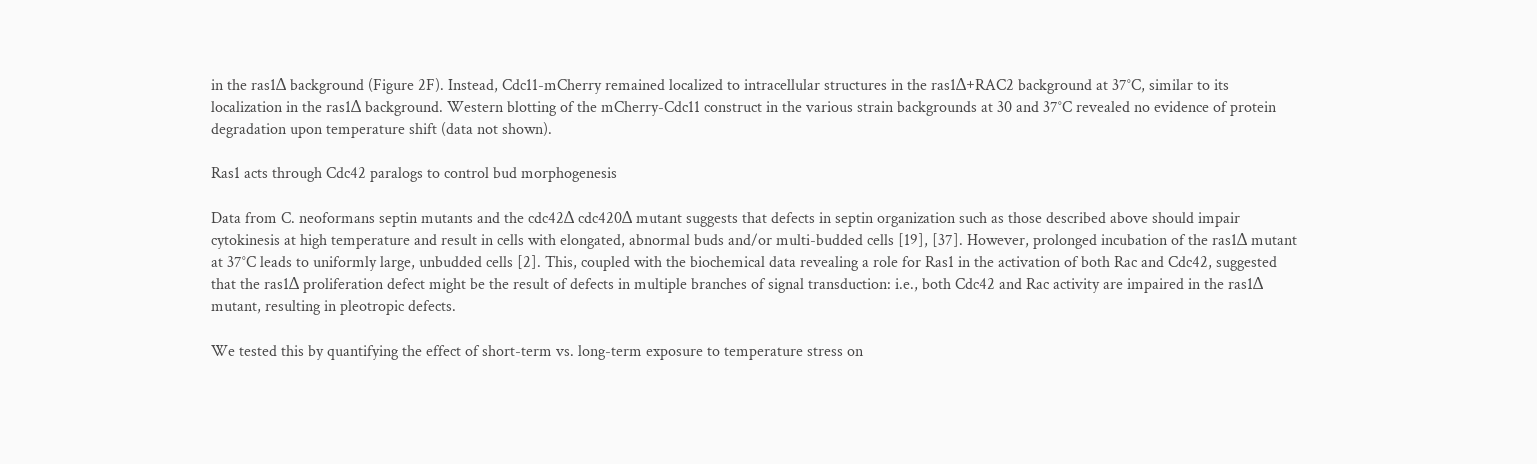in the ras1Δ background (Figure 2F). Instead, Cdc11-mCherry remained localized to intracellular structures in the ras1Δ+RAC2 background at 37°C, similar to its localization in the ras1Δ background. Western blotting of the mCherry-Cdc11 construct in the various strain backgrounds at 30 and 37°C revealed no evidence of protein degradation upon temperature shift (data not shown).

Ras1 acts through Cdc42 paralogs to control bud morphogenesis

Data from C. neoformans septin mutants and the cdc42Δ cdc420Δ mutant suggests that defects in septin organization such as those described above should impair cytokinesis at high temperature and result in cells with elongated, abnormal buds and/or multi-budded cells [19], [37]. However, prolonged incubation of the ras1Δ mutant at 37°C leads to uniformly large, unbudded cells [2]. This, coupled with the biochemical data revealing a role for Ras1 in the activation of both Rac and Cdc42, suggested that the ras1Δ proliferation defect might be the result of defects in multiple branches of signal transduction: i.e., both Cdc42 and Rac activity are impaired in the ras1Δ mutant, resulting in pleotropic defects.

We tested this by quantifying the effect of short-term vs. long-term exposure to temperature stress on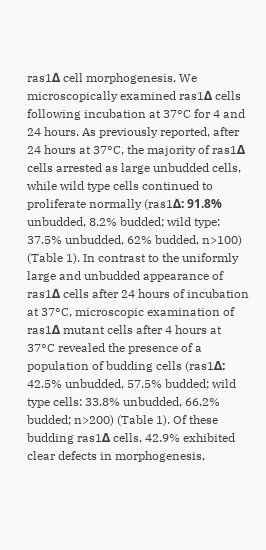ras1Δ cell morphogenesis. We microscopically examined ras1Δ cells following incubation at 37°C for 4 and 24 hours. As previously reported, after 24 hours at 37°C, the majority of ras1Δ cells arrested as large unbudded cells, while wild type cells continued to proliferate normally (ras1Δ: 91.8% unbudded, 8.2% budded; wild type: 37.5% unbudded, 62% budded, n>100) (Table 1). In contrast to the uniformly large and unbudded appearance of ras1Δ cells after 24 hours of incubation at 37°C, microscopic examination of ras1Δ mutant cells after 4 hours at 37°C revealed the presence of a population of budding cells (ras1Δ: 42.5% unbudded, 57.5% budded; wild type cells: 33.8% unbudded, 66.2% budded; n>200) (Table 1). Of these budding ras1Δ cells, 42.9% exhibited clear defects in morphogenesis,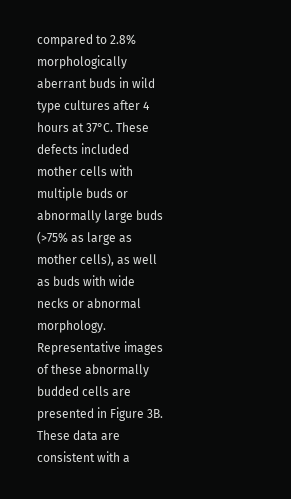compared to 2.8% morphologically aberrant buds in wild type cultures after 4 hours at 37°C. These defects included mother cells with multiple buds or abnormally large buds (>75% as large as mother cells), as well as buds with wide necks or abnormal morphology. Representative images of these abnormally budded cells are presented in Figure 3B. These data are consistent with a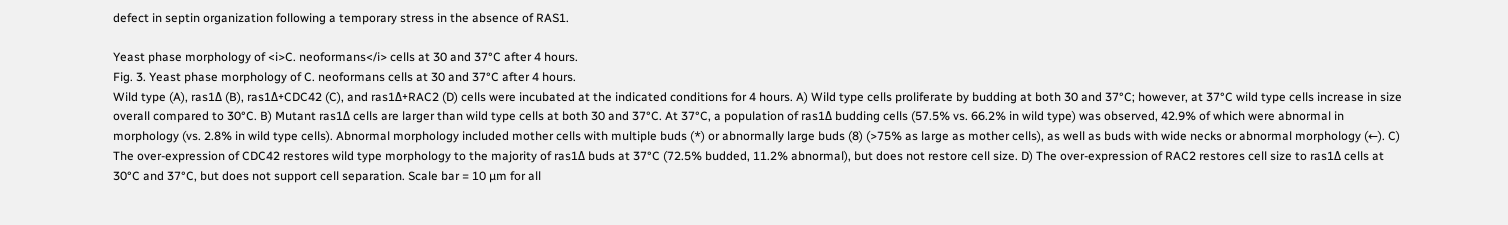defect in septin organization following a temporary stress in the absence of RAS1.

Yeast phase morphology of <i>C. neoformans</i> cells at 30 and 37°C after 4 hours.
Fig. 3. Yeast phase morphology of C. neoformans cells at 30 and 37°C after 4 hours.
Wild type (A), ras1Δ (B), ras1Δ+CDC42 (C), and ras1Δ+RAC2 (D) cells were incubated at the indicated conditions for 4 hours. A) Wild type cells proliferate by budding at both 30 and 37°C; however, at 37°C wild type cells increase in size overall compared to 30°C. B) Mutant ras1Δ cells are larger than wild type cells at both 30 and 37°C. At 37°C, a population of ras1Δ budding cells (57.5% vs. 66.2% in wild type) was observed, 42.9% of which were abnormal in morphology (vs. 2.8% in wild type cells). Abnormal morphology included mother cells with multiple buds (*) or abnormally large buds (8) (>75% as large as mother cells), as well as buds with wide necks or abnormal morphology (←). C) The over-expression of CDC42 restores wild type morphology to the majority of ras1Δ buds at 37°C (72.5% budded, 11.2% abnormal), but does not restore cell size. D) The over-expression of RAC2 restores cell size to ras1Δ cells at 30°C and 37°C, but does not support cell separation. Scale bar = 10 µm for all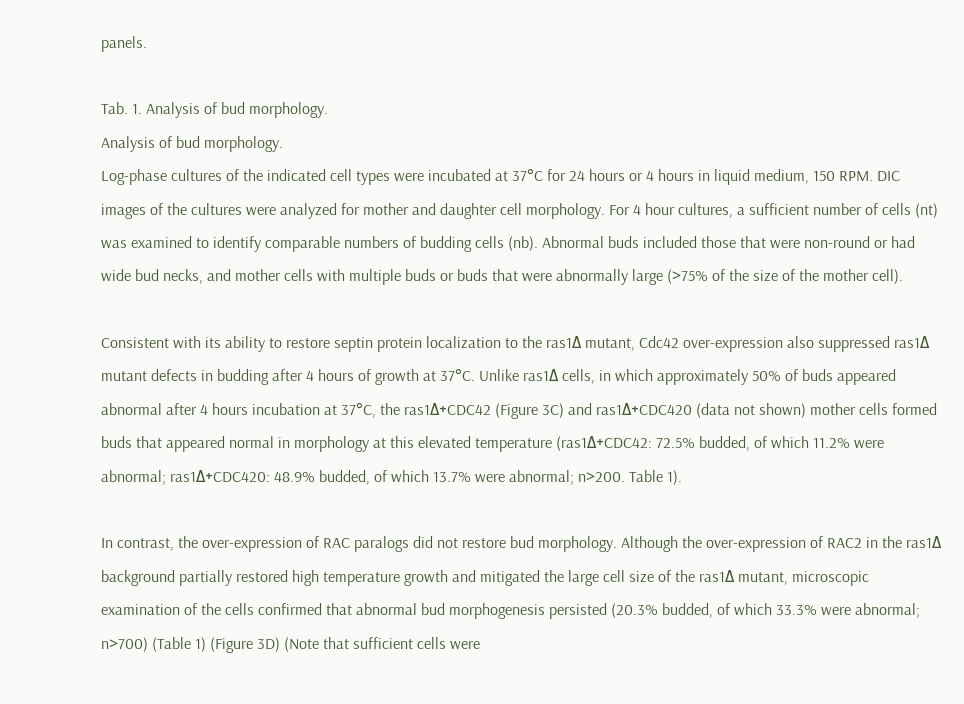panels.

Tab. 1. Analysis of bud morphology.
Analysis of bud morphology.
Log-phase cultures of the indicated cell types were incubated at 37°C for 24 hours or 4 hours in liquid medium, 150 RPM. DIC images of the cultures were analyzed for mother and daughter cell morphology. For 4 hour cultures, a sufficient number of cells (nt) was examined to identify comparable numbers of budding cells (nb). Abnormal buds included those that were non-round or had wide bud necks, and mother cells with multiple buds or buds that were abnormally large (>75% of the size of the mother cell).

Consistent with its ability to restore septin protein localization to the ras1Δ mutant, Cdc42 over-expression also suppressed ras1Δ mutant defects in budding after 4 hours of growth at 37°C. Unlike ras1Δ cells, in which approximately 50% of buds appeared abnormal after 4 hours incubation at 37°C, the ras1Δ+CDC42 (Figure 3C) and ras1Δ+CDC420 (data not shown) mother cells formed buds that appeared normal in morphology at this elevated temperature (ras1Δ+CDC42: 72.5% budded, of which 11.2% were abnormal; ras1Δ+CDC420: 48.9% budded, of which 13.7% were abnormal; n>200. Table 1).

In contrast, the over-expression of RAC paralogs did not restore bud morphology. Although the over-expression of RAC2 in the ras1Δ background partially restored high temperature growth and mitigated the large cell size of the ras1Δ mutant, microscopic examination of the cells confirmed that abnormal bud morphogenesis persisted (20.3% budded, of which 33.3% were abnormal; n>700) (Table 1) (Figure 3D) (Note that sufficient cells were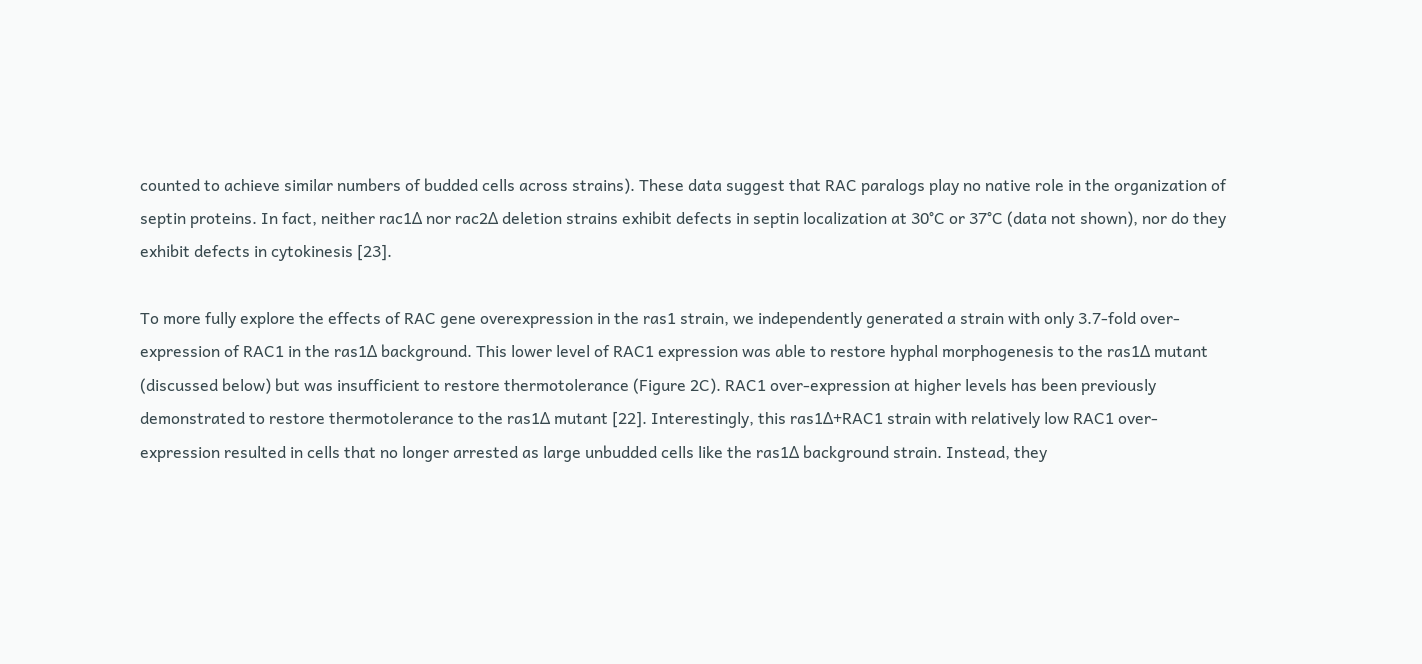counted to achieve similar numbers of budded cells across strains). These data suggest that RAC paralogs play no native role in the organization of septin proteins. In fact, neither rac1Δ nor rac2Δ deletion strains exhibit defects in septin localization at 30°C or 37°C (data not shown), nor do they exhibit defects in cytokinesis [23].

To more fully explore the effects of RAC gene overexpression in the ras1 strain, we independently generated a strain with only 3.7-fold over-expression of RAC1 in the ras1Δ background. This lower level of RAC1 expression was able to restore hyphal morphogenesis to the ras1Δ mutant (discussed below) but was insufficient to restore thermotolerance (Figure 2C). RAC1 over-expression at higher levels has been previously demonstrated to restore thermotolerance to the ras1Δ mutant [22]. Interestingly, this ras1Δ+RAC1 strain with relatively low RAC1 over-expression resulted in cells that no longer arrested as large unbudded cells like the ras1Δ background strain. Instead, they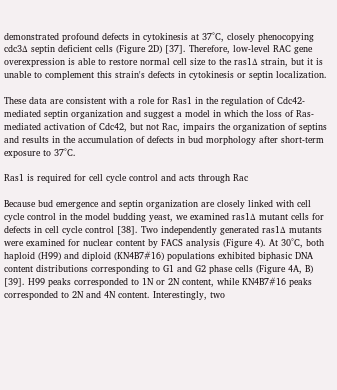demonstrated profound defects in cytokinesis at 37°C, closely phenocopying cdc3Δ septin deficient cells (Figure 2D) [37]. Therefore, low-level RAC gene overexpression is able to restore normal cell size to the ras1Δ strain, but it is unable to complement this strain's defects in cytokinesis or septin localization.

These data are consistent with a role for Ras1 in the regulation of Cdc42-mediated septin organization and suggest a model in which the loss of Ras-mediated activation of Cdc42, but not Rac, impairs the organization of septins and results in the accumulation of defects in bud morphology after short-term exposure to 37°C.

Ras1 is required for cell cycle control and acts through Rac

Because bud emergence and septin organization are closely linked with cell cycle control in the model budding yeast, we examined ras1Δ mutant cells for defects in cell cycle control [38]. Two independently generated ras1Δ mutants were examined for nuclear content by FACS analysis (Figure 4). At 30°C, both haploid (H99) and diploid (KN4B7#16) populations exhibited biphasic DNA content distributions corresponding to G1 and G2 phase cells (Figure 4A, B) [39]. H99 peaks corresponded to 1N or 2N content, while KN4B7#16 peaks corresponded to 2N and 4N content. Interestingly, two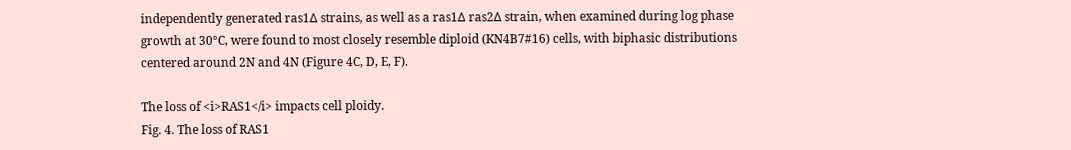independently generated ras1Δ strains, as well as a ras1Δ ras2Δ strain, when examined during log phase growth at 30°C, were found to most closely resemble diploid (KN4B7#16) cells, with biphasic distributions centered around 2N and 4N (Figure 4C, D, E, F).

The loss of <i>RAS1</i> impacts cell ploidy.
Fig. 4. The loss of RAS1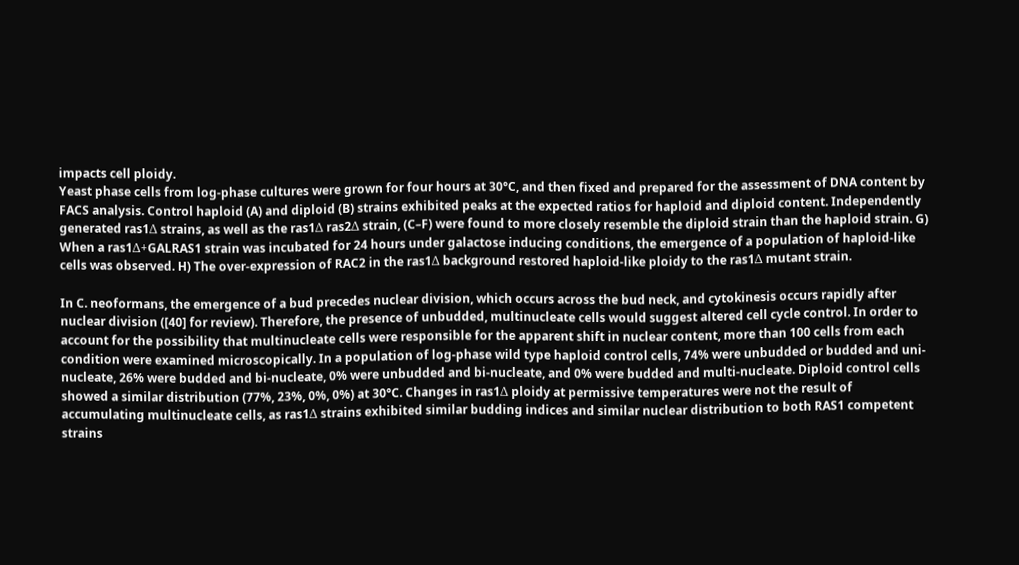impacts cell ploidy.
Yeast phase cells from log-phase cultures were grown for four hours at 30°C, and then fixed and prepared for the assessment of DNA content by FACS analysis. Control haploid (A) and diploid (B) strains exhibited peaks at the expected ratios for haploid and diploid content. Independently generated ras1Δ strains, as well as the ras1Δ ras2Δ strain, (C–F) were found to more closely resemble the diploid strain than the haploid strain. G) When a ras1Δ+GALRAS1 strain was incubated for 24 hours under galactose inducing conditions, the emergence of a population of haploid-like cells was observed. H) The over-expression of RAC2 in the ras1Δ background restored haploid-like ploidy to the ras1Δ mutant strain.

In C. neoformans, the emergence of a bud precedes nuclear division, which occurs across the bud neck, and cytokinesis occurs rapidly after nuclear division ([40] for review). Therefore, the presence of unbudded, multinucleate cells would suggest altered cell cycle control. In order to account for the possibility that multinucleate cells were responsible for the apparent shift in nuclear content, more than 100 cells from each condition were examined microscopically. In a population of log-phase wild type haploid control cells, 74% were unbudded or budded and uni-nucleate, 26% were budded and bi-nucleate, 0% were unbudded and bi-nucleate, and 0% were budded and multi-nucleate. Diploid control cells showed a similar distribution (77%, 23%, 0%, 0%) at 30°C. Changes in ras1Δ ploidy at permissive temperatures were not the result of accumulating multinucleate cells, as ras1Δ strains exhibited similar budding indices and similar nuclear distribution to both RAS1 competent strains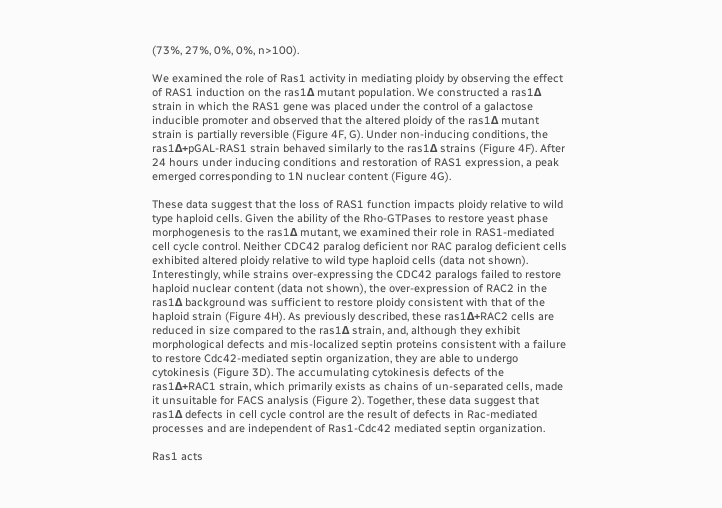(73%, 27%, 0%, 0%, n>100).

We examined the role of Ras1 activity in mediating ploidy by observing the effect of RAS1 induction on the ras1Δ mutant population. We constructed a ras1Δ strain in which the RAS1 gene was placed under the control of a galactose inducible promoter and observed that the altered ploidy of the ras1Δ mutant strain is partially reversible (Figure 4F, G). Under non-inducing conditions, the ras1Δ+pGAL-RAS1 strain behaved similarly to the ras1Δ strains (Figure 4F). After 24 hours under inducing conditions and restoration of RAS1 expression, a peak emerged corresponding to 1N nuclear content (Figure 4G).

These data suggest that the loss of RAS1 function impacts ploidy relative to wild type haploid cells. Given the ability of the Rho-GTPases to restore yeast phase morphogenesis to the ras1Δ mutant, we examined their role in RAS1-mediated cell cycle control. Neither CDC42 paralog deficient nor RAC paralog deficient cells exhibited altered ploidy relative to wild type haploid cells (data not shown). Interestingly, while strains over-expressing the CDC42 paralogs failed to restore haploid nuclear content (data not shown), the over-expression of RAC2 in the ras1Δ background was sufficient to restore ploidy consistent with that of the haploid strain (Figure 4H). As previously described, these ras1Δ+RAC2 cells are reduced in size compared to the ras1Δ strain, and, although they exhibit morphological defects and mis-localized septin proteins consistent with a failure to restore Cdc42-mediated septin organization, they are able to undergo cytokinesis (Figure 3D). The accumulating cytokinesis defects of the ras1Δ+RAC1 strain, which primarily exists as chains of un-separated cells, made it unsuitable for FACS analysis (Figure 2). Together, these data suggest that ras1Δ defects in cell cycle control are the result of defects in Rac-mediated processes and are independent of Ras1-Cdc42 mediated septin organization.

Ras1 acts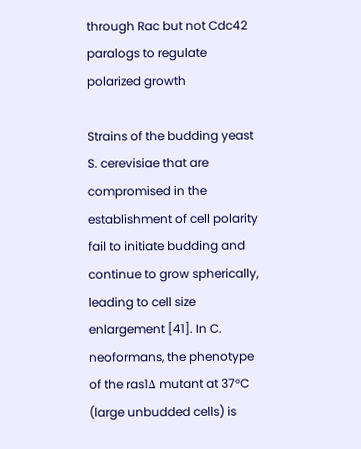through Rac but not Cdc42 paralogs to regulate polarized growth

Strains of the budding yeast S. cerevisiae that are compromised in the establishment of cell polarity fail to initiate budding and continue to grow spherically, leading to cell size enlargement [41]. In C. neoformans, the phenotype of the ras1Δ mutant at 37°C (large unbudded cells) is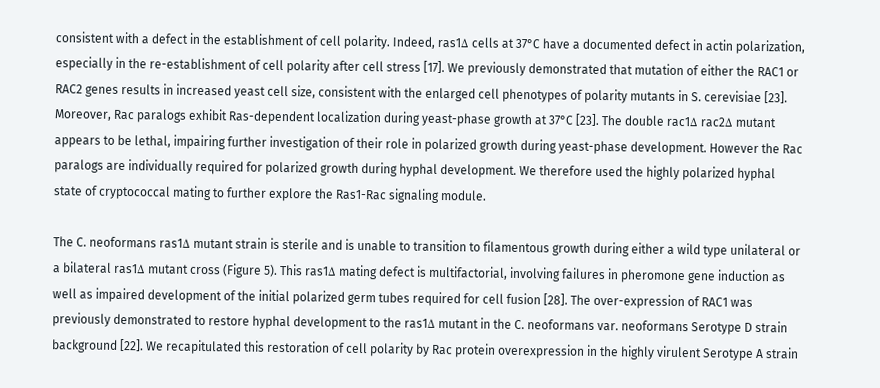consistent with a defect in the establishment of cell polarity. Indeed, ras1Δ cells at 37°C have a documented defect in actin polarization, especially in the re-establishment of cell polarity after cell stress [17]. We previously demonstrated that mutation of either the RAC1 or RAC2 genes results in increased yeast cell size, consistent with the enlarged cell phenotypes of polarity mutants in S. cerevisiae [23]. Moreover, Rac paralogs exhibit Ras-dependent localization during yeast-phase growth at 37°C [23]. The double rac1Δ rac2Δ mutant appears to be lethal, impairing further investigation of their role in polarized growth during yeast-phase development. However the Rac paralogs are individually required for polarized growth during hyphal development. We therefore used the highly polarized hyphal state of cryptococcal mating to further explore the Ras1-Rac signaling module.

The C. neoformans ras1Δ mutant strain is sterile and is unable to transition to filamentous growth during either a wild type unilateral or a bilateral ras1Δ mutant cross (Figure 5). This ras1Δ mating defect is multifactorial, involving failures in pheromone gene induction as well as impaired development of the initial polarized germ tubes required for cell fusion [28]. The over-expression of RAC1 was previously demonstrated to restore hyphal development to the ras1Δ mutant in the C. neoformans var. neoformans Serotype D strain background [22]. We recapitulated this restoration of cell polarity by Rac protein overexpression in the highly virulent Serotype A strain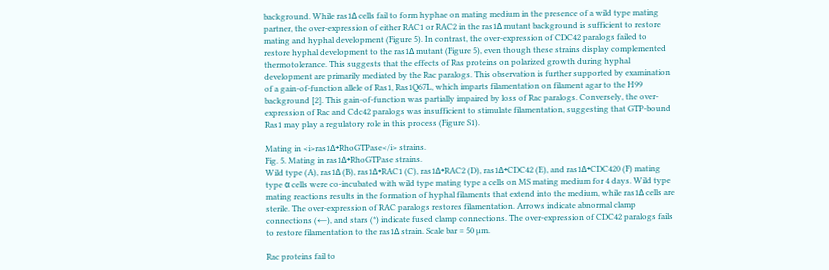background. While ras1Δ cells fail to form hyphae on mating medium in the presence of a wild type mating partner, the over-expression of either RAC1 or RAC2 in the ras1Δ mutant background is sufficient to restore mating and hyphal development (Figure 5). In contrast, the over-expression of CDC42 paralogs failed to restore hyphal development to the ras1Δ mutant (Figure 5), even though these strains display complemented thermotolerance. This suggests that the effects of Ras proteins on polarized growth during hyphal development are primarily mediated by the Rac paralogs. This observation is further supported by examination of a gain-of-function allele of Ras1, Ras1Q67L, which imparts filamentation on filament agar to the H99 background [2]. This gain-of-function was partially impaired by loss of Rac paralogs. Conversely, the over-expression of Rac and Cdc42 paralogs was insufficient to stimulate filamentation, suggesting that GTP-bound Ras1 may play a regulatory role in this process (Figure S1).

Mating in <i>ras1Δ+RhoGTPase</i> strains.
Fig. 5. Mating in ras1Δ+RhoGTPase strains.
Wild type (A), ras1Δ (B), ras1Δ+RAC1 (C), ras1Δ+RAC2 (D), ras1Δ+CDC42 (E), and ras1Δ+CDC420 (F) mating type α cells were co-incubated with wild type mating type a cells on MS mating medium for 4 days. Wild type mating reactions results in the formation of hyphal filaments that extend into the medium, while ras1Δ cells are sterile. The over-expression of RAC paralogs restores filamentation. Arrows indicate abnormal clamp connections (←), and stars (*) indicate fused clamp connections. The over-expression of CDC42 paralogs fails to restore filamentation to the ras1Δ strain. Scale bar = 50 µm.

Rac proteins fail to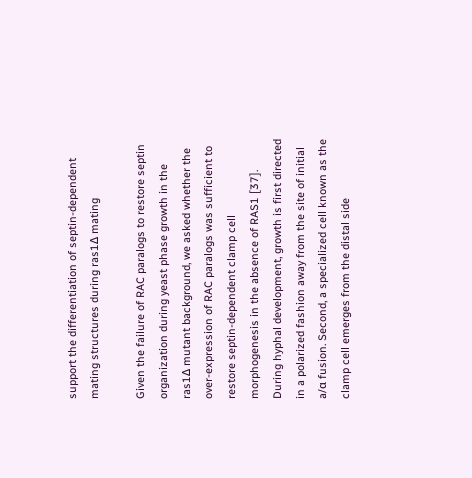support the differentiation of septin-dependent mating structures during ras1Δ mating

Given the failure of RAC paralogs to restore septin organization during yeast phase growth in the ras1Δ mutant background, we asked whether the over-expression of RAC paralogs was sufficient to restore septin-dependent clamp cell morphogenesis in the absence of RAS1 [37]. During hyphal development, growth is first directed in a polarized fashion away from the site of initial a/α fusion. Second, a specialized cell known as the clamp cell emerges from the distal side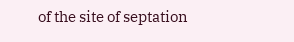of the site of septation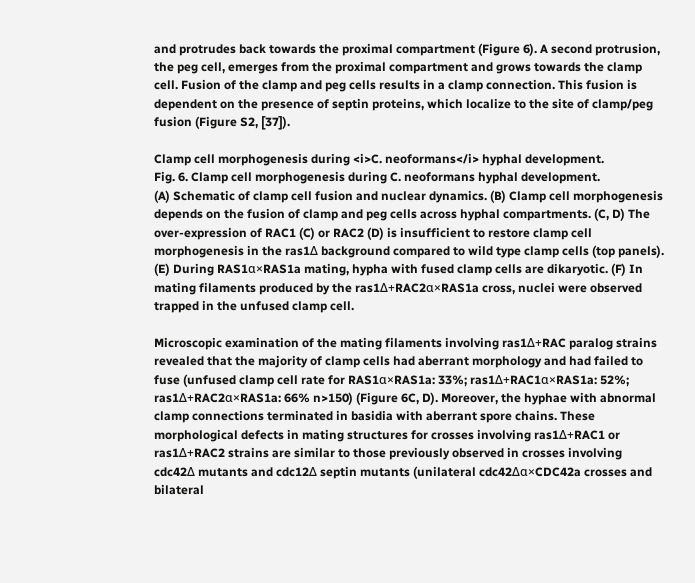and protrudes back towards the proximal compartment (Figure 6). A second protrusion, the peg cell, emerges from the proximal compartment and grows towards the clamp cell. Fusion of the clamp and peg cells results in a clamp connection. This fusion is dependent on the presence of septin proteins, which localize to the site of clamp/peg fusion (Figure S2, [37]).

Clamp cell morphogenesis during <i>C. neoformans</i> hyphal development.
Fig. 6. Clamp cell morphogenesis during C. neoformans hyphal development.
(A) Schematic of clamp cell fusion and nuclear dynamics. (B) Clamp cell morphogenesis depends on the fusion of clamp and peg cells across hyphal compartments. (C, D) The over-expression of RAC1 (C) or RAC2 (D) is insufficient to restore clamp cell morphogenesis in the ras1Δ background compared to wild type clamp cells (top panels). (E) During RAS1α×RAS1a mating, hypha with fused clamp cells are dikaryotic. (F) In mating filaments produced by the ras1Δ+RAC2α×RAS1a cross, nuclei were observed trapped in the unfused clamp cell.

Microscopic examination of the mating filaments involving ras1Δ+RAC paralog strains revealed that the majority of clamp cells had aberrant morphology and had failed to fuse (unfused clamp cell rate for RAS1α×RAS1a: 33%; ras1Δ+RAC1α×RAS1a: 52%; ras1Δ+RAC2α×RAS1a: 66% n>150) (Figure 6C, D). Moreover, the hyphae with abnormal clamp connections terminated in basidia with aberrant spore chains. These morphological defects in mating structures for crosses involving ras1Δ+RAC1 or ras1Δ+RAC2 strains are similar to those previously observed in crosses involving cdc42Δ mutants and cdc12Δ septin mutants (unilateral cdc42Δα×CDC42a crosses and bilateral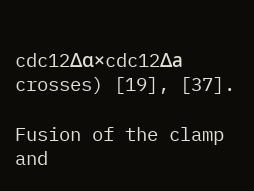cdc12Δα×cdc12Δa crosses) [19], [37].

Fusion of the clamp and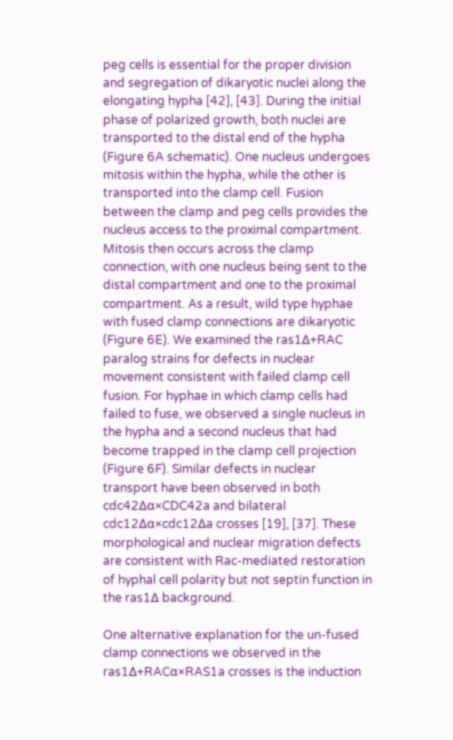peg cells is essential for the proper division and segregation of dikaryotic nuclei along the elongating hypha [42], [43]. During the initial phase of polarized growth, both nuclei are transported to the distal end of the hypha (Figure 6A schematic). One nucleus undergoes mitosis within the hypha, while the other is transported into the clamp cell. Fusion between the clamp and peg cells provides the nucleus access to the proximal compartment. Mitosis then occurs across the clamp connection, with one nucleus being sent to the distal compartment and one to the proximal compartment. As a result, wild type hyphae with fused clamp connections are dikaryotic (Figure 6E). We examined the ras1Δ+RAC paralog strains for defects in nuclear movement consistent with failed clamp cell fusion. For hyphae in which clamp cells had failed to fuse, we observed a single nucleus in the hypha and a second nucleus that had become trapped in the clamp cell projection (Figure 6F). Similar defects in nuclear transport have been observed in both cdc42Δα×CDC42a and bilateral cdc12Δα×cdc12Δa crosses [19], [37]. These morphological and nuclear migration defects are consistent with Rac-mediated restoration of hyphal cell polarity but not septin function in the ras1Δ background.

One alternative explanation for the un-fused clamp connections we observed in the ras1Δ+RACα×RAS1a crosses is the induction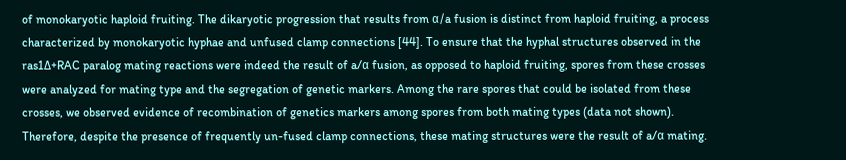of monokaryotic haploid fruiting. The dikaryotic progression that results from α/a fusion is distinct from haploid fruiting, a process characterized by monokaryotic hyphae and unfused clamp connections [44]. To ensure that the hyphal structures observed in the ras1Δ+RAC paralog mating reactions were indeed the result of a/α fusion, as opposed to haploid fruiting, spores from these crosses were analyzed for mating type and the segregation of genetic markers. Among the rare spores that could be isolated from these crosses, we observed evidence of recombination of genetics markers among spores from both mating types (data not shown). Therefore, despite the presence of frequently un-fused clamp connections, these mating structures were the result of a/α mating.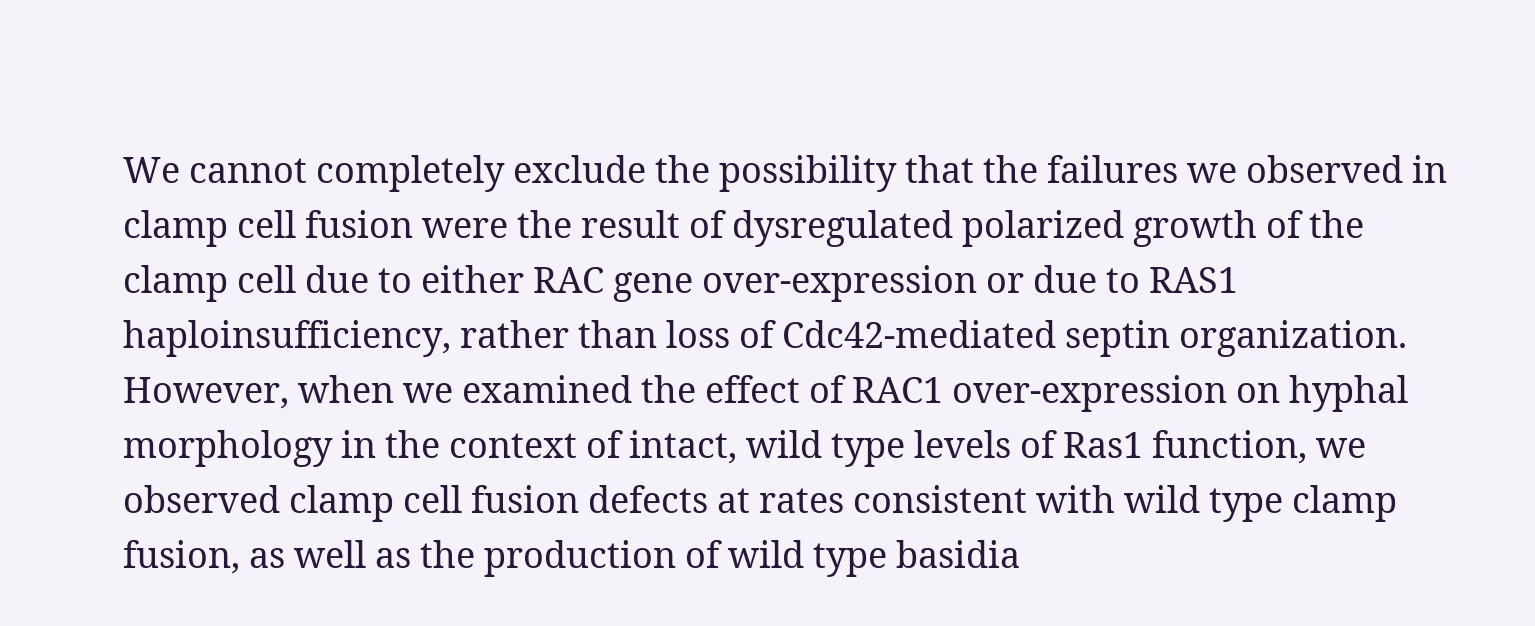We cannot completely exclude the possibility that the failures we observed in clamp cell fusion were the result of dysregulated polarized growth of the clamp cell due to either RAC gene over-expression or due to RAS1 haploinsufficiency, rather than loss of Cdc42-mediated septin organization. However, when we examined the effect of RAC1 over-expression on hyphal morphology in the context of intact, wild type levels of Ras1 function, we observed clamp cell fusion defects at rates consistent with wild type clamp fusion, as well as the production of wild type basidia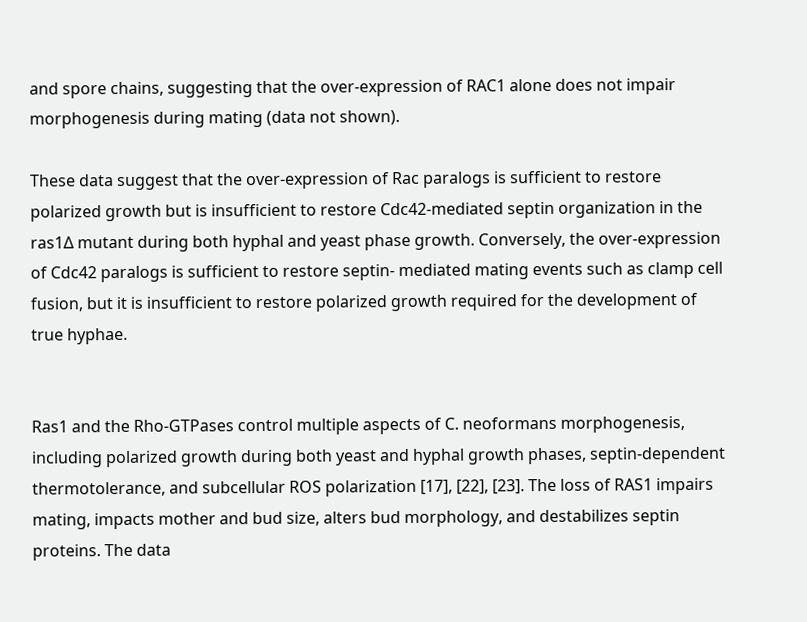and spore chains, suggesting that the over-expression of RAC1 alone does not impair morphogenesis during mating (data not shown).

These data suggest that the over-expression of Rac paralogs is sufficient to restore polarized growth but is insufficient to restore Cdc42-mediated septin organization in the ras1Δ mutant during both hyphal and yeast phase growth. Conversely, the over-expression of Cdc42 paralogs is sufficient to restore septin- mediated mating events such as clamp cell fusion, but it is insufficient to restore polarized growth required for the development of true hyphae.


Ras1 and the Rho-GTPases control multiple aspects of C. neoformans morphogenesis, including polarized growth during both yeast and hyphal growth phases, septin-dependent thermotolerance, and subcellular ROS polarization [17], [22], [23]. The loss of RAS1 impairs mating, impacts mother and bud size, alters bud morphology, and destabilizes septin proteins. The data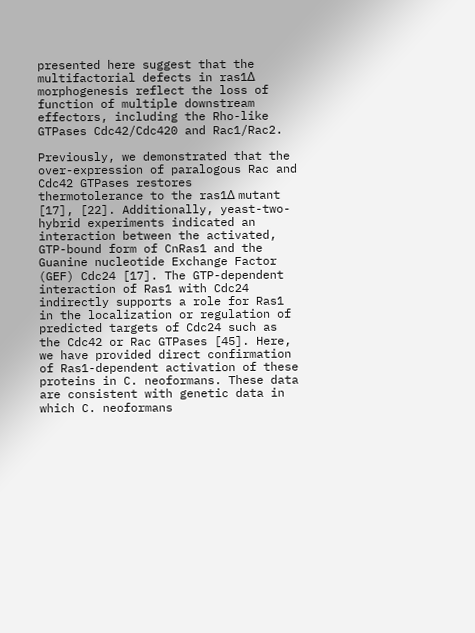presented here suggest that the multifactorial defects in ras1Δ morphogenesis reflect the loss of function of multiple downstream effectors, including the Rho-like GTPases Cdc42/Cdc420 and Rac1/Rac2.

Previously, we demonstrated that the over-expression of paralogous Rac and Cdc42 GTPases restores thermotolerance to the ras1Δ mutant [17], [22]. Additionally, yeast-two-hybrid experiments indicated an interaction between the activated, GTP-bound form of CnRas1 and the Guanine nucleotide Exchange Factor (GEF) Cdc24 [17]. The GTP-dependent interaction of Ras1 with Cdc24 indirectly supports a role for Ras1 in the localization or regulation of predicted targets of Cdc24 such as the Cdc42 or Rac GTPases [45]. Here, we have provided direct confirmation of Ras1-dependent activation of these proteins in C. neoformans. These data are consistent with genetic data in which C. neoformans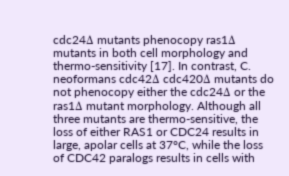cdc24Δ mutants phenocopy ras1Δ mutants in both cell morphology and thermo-sensitivity [17]. In contrast, C. neoformans cdc42Δ cdc420Δ mutants do not phenocopy either the cdc24Δ or the ras1Δ mutant morphology. Although all three mutants are thermo-sensitive, the loss of either RAS1 or CDC24 results in large, apolar cells at 37°C, while the loss of CDC42 paralogs results in cells with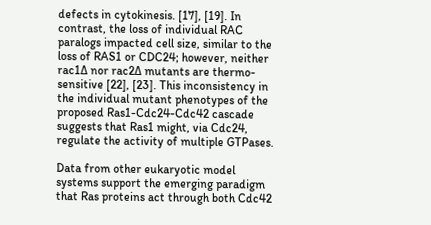defects in cytokinesis. [17], [19]. In contrast, the loss of individual RAC paralogs impacted cell size, similar to the loss of RAS1 or CDC24; however, neither rac1Δ nor rac2Δ mutants are thermo-sensitive [22], [23]. This inconsistency in the individual mutant phenotypes of the proposed Ras1-Cdc24-Cdc42 cascade suggests that Ras1 might, via Cdc24, regulate the activity of multiple GTPases.

Data from other eukaryotic model systems support the emerging paradigm that Ras proteins act through both Cdc42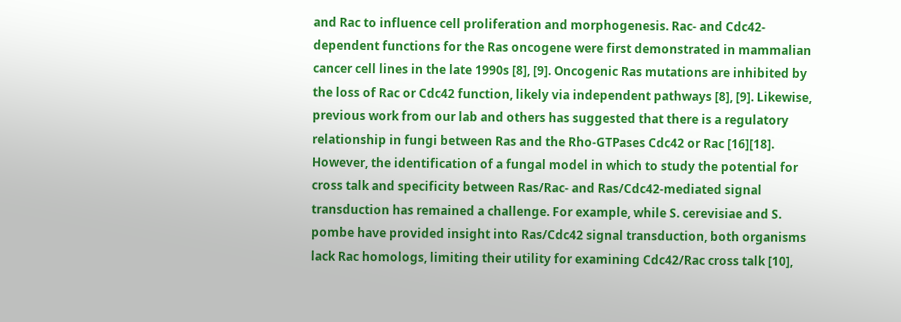and Rac to influence cell proliferation and morphogenesis. Rac- and Cdc42-dependent functions for the Ras oncogene were first demonstrated in mammalian cancer cell lines in the late 1990s [8], [9]. Oncogenic Ras mutations are inhibited by the loss of Rac or Cdc42 function, likely via independent pathways [8], [9]. Likewise, previous work from our lab and others has suggested that there is a regulatory relationship in fungi between Ras and the Rho-GTPases Cdc42 or Rac [16][18]. However, the identification of a fungal model in which to study the potential for cross talk and specificity between Ras/Rac- and Ras/Cdc42-mediated signal transduction has remained a challenge. For example, while S. cerevisiae and S. pombe have provided insight into Ras/Cdc42 signal transduction, both organisms lack Rac homologs, limiting their utility for examining Cdc42/Rac cross talk [10],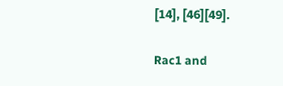[14], [46][49].

Rac1 and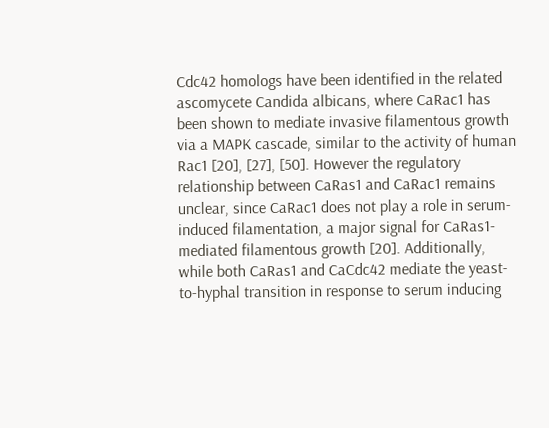Cdc42 homologs have been identified in the related ascomycete Candida albicans, where CaRac1 has been shown to mediate invasive filamentous growth via a MAPK cascade, similar to the activity of human Rac1 [20], [27], [50]. However the regulatory relationship between CaRas1 and CaRac1 remains unclear, since CaRac1 does not play a role in serum-induced filamentation, a major signal for CaRas1-mediated filamentous growth [20]. Additionally, while both CaRas1 and CaCdc42 mediate the yeast-to-hyphal transition in response to serum inducing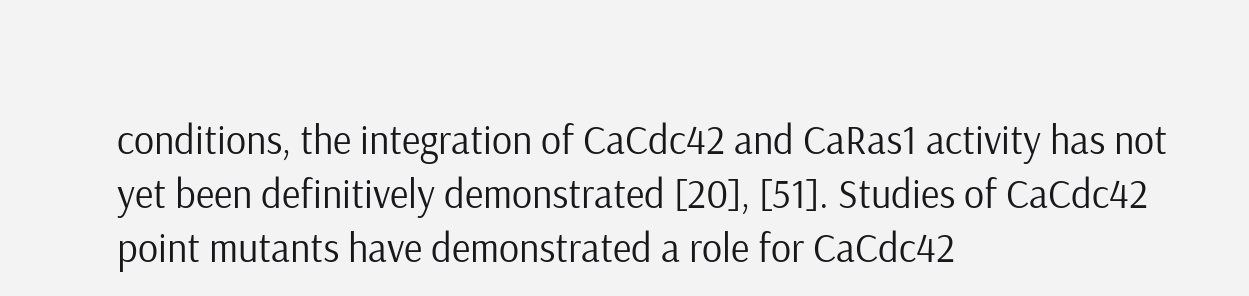conditions, the integration of CaCdc42 and CaRas1 activity has not yet been definitively demonstrated [20], [51]. Studies of CaCdc42 point mutants have demonstrated a role for CaCdc42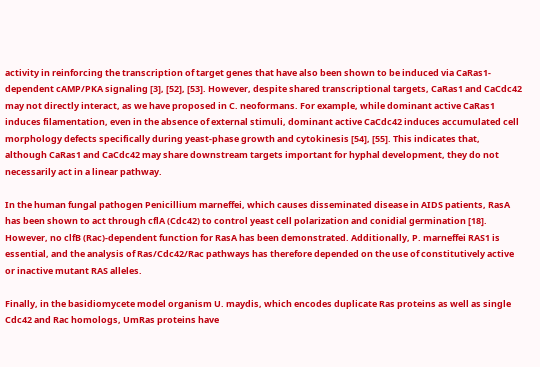activity in reinforcing the transcription of target genes that have also been shown to be induced via CaRas1-dependent cAMP/PKA signaling [3], [52], [53]. However, despite shared transcriptional targets, CaRas1 and CaCdc42 may not directly interact, as we have proposed in C. neoformans. For example, while dominant active CaRas1 induces filamentation, even in the absence of external stimuli, dominant active CaCdc42 induces accumulated cell morphology defects specifically during yeast-phase growth and cytokinesis [54], [55]. This indicates that, although CaRas1 and CaCdc42 may share downstream targets important for hyphal development, they do not necessarily act in a linear pathway.

In the human fungal pathogen Penicillium marneffei, which causes disseminated disease in AIDS patients, RasA has been shown to act through cflA (Cdc42) to control yeast cell polarization and conidial germination [18]. However, no clfB (Rac)-dependent function for RasA has been demonstrated. Additionally, P. marneffei RAS1 is essential, and the analysis of Ras/Cdc42/Rac pathways has therefore depended on the use of constitutively active or inactive mutant RAS alleles.

Finally, in the basidiomycete model organism U. maydis, which encodes duplicate Ras proteins as well as single Cdc42 and Rac homologs, UmRas proteins have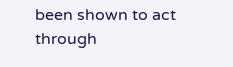been shown to act through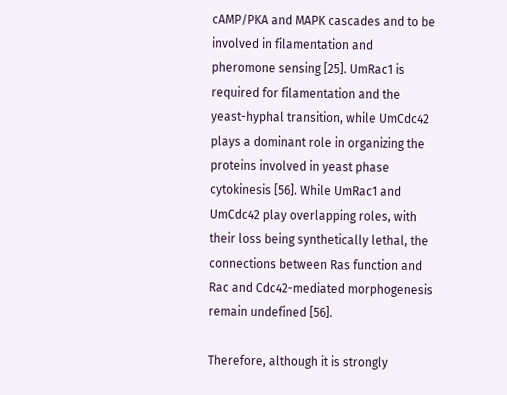cAMP/PKA and MAPK cascades and to be involved in filamentation and pheromone sensing [25]. UmRac1 is required for filamentation and the yeast-hyphal transition, while UmCdc42 plays a dominant role in organizing the proteins involved in yeast phase cytokinesis [56]. While UmRac1 and UmCdc42 play overlapping roles, with their loss being synthetically lethal, the connections between Ras function and Rac and Cdc42-mediated morphogenesis remain undefined [56].

Therefore, although it is strongly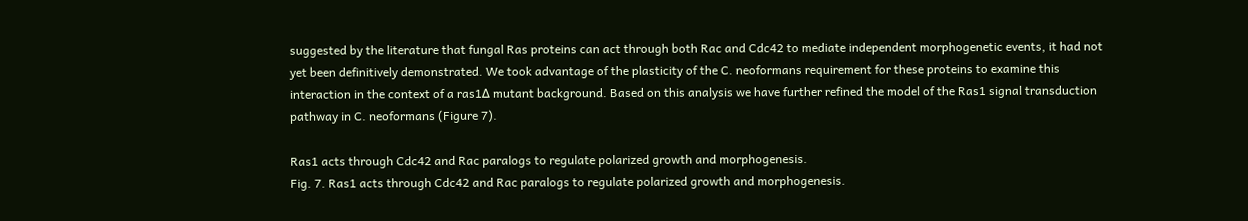suggested by the literature that fungal Ras proteins can act through both Rac and Cdc42 to mediate independent morphogenetic events, it had not yet been definitively demonstrated. We took advantage of the plasticity of the C. neoformans requirement for these proteins to examine this interaction in the context of a ras1Δ mutant background. Based on this analysis we have further refined the model of the Ras1 signal transduction pathway in C. neoformans (Figure 7).

Ras1 acts through Cdc42 and Rac paralogs to regulate polarized growth and morphogenesis.
Fig. 7. Ras1 acts through Cdc42 and Rac paralogs to regulate polarized growth and morphogenesis.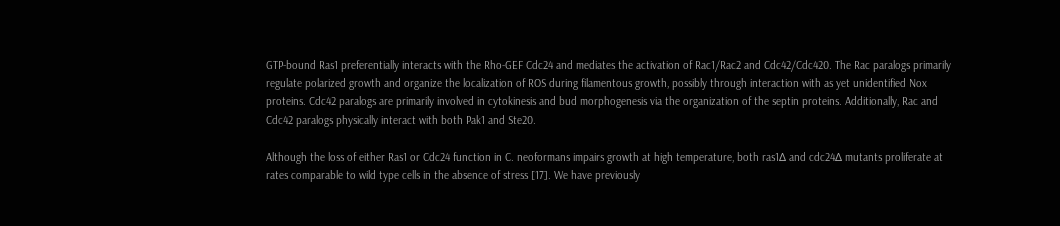GTP-bound Ras1 preferentially interacts with the Rho-GEF Cdc24 and mediates the activation of Rac1/Rac2 and Cdc42/Cdc420. The Rac paralogs primarily regulate polarized growth and organize the localization of ROS during filamentous growth, possibly through interaction with as yet unidentified Nox proteins. Cdc42 paralogs are primarily involved in cytokinesis and bud morphogenesis via the organization of the septin proteins. Additionally, Rac and Cdc42 paralogs physically interact with both Pak1 and Ste20.

Although the loss of either Ras1 or Cdc24 function in C. neoformans impairs growth at high temperature, both ras1Δ and cdc24Δ mutants proliferate at rates comparable to wild type cells in the absence of stress [17]. We have previously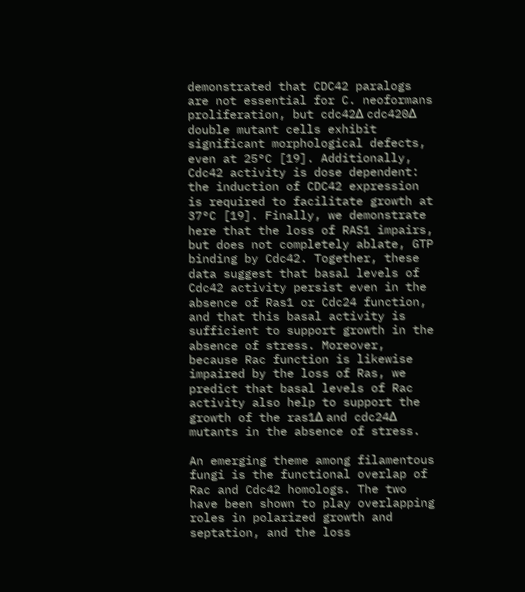demonstrated that CDC42 paralogs are not essential for C. neoformans proliferation, but cdc42Δ cdc420Δ double mutant cells exhibit significant morphological defects, even at 25°C [19]. Additionally, Cdc42 activity is dose dependent: the induction of CDC42 expression is required to facilitate growth at 37°C [19]. Finally, we demonstrate here that the loss of RAS1 impairs, but does not completely ablate, GTP binding by Cdc42. Together, these data suggest that basal levels of Cdc42 activity persist even in the absence of Ras1 or Cdc24 function, and that this basal activity is sufficient to support growth in the absence of stress. Moreover, because Rac function is likewise impaired by the loss of Ras, we predict that basal levels of Rac activity also help to support the growth of the ras1Δ and cdc24Δ mutants in the absence of stress.

An emerging theme among filamentous fungi is the functional overlap of Rac and Cdc42 homologs. The two have been shown to play overlapping roles in polarized growth and septation, and the loss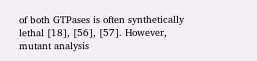of both GTPases is often synthetically lethal [18], [56], [57]. However, mutant analysis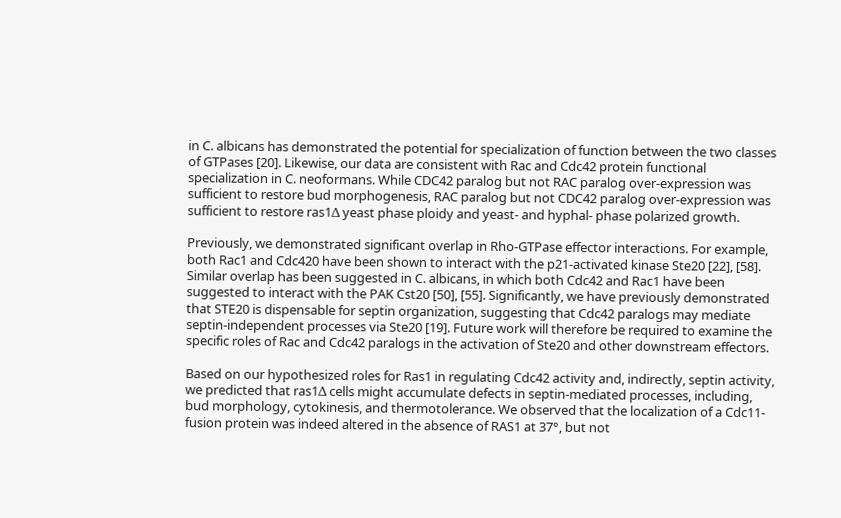in C. albicans has demonstrated the potential for specialization of function between the two classes of GTPases [20]. Likewise, our data are consistent with Rac and Cdc42 protein functional specialization in C. neoformans. While CDC42 paralog but not RAC paralog over-expression was sufficient to restore bud morphogenesis, RAC paralog but not CDC42 paralog over-expression was sufficient to restore ras1Δ yeast phase ploidy and yeast- and hyphal- phase polarized growth.

Previously, we demonstrated significant overlap in Rho-GTPase effector interactions. For example, both Rac1 and Cdc420 have been shown to interact with the p21-activated kinase Ste20 [22], [58]. Similar overlap has been suggested in C. albicans, in which both Cdc42 and Rac1 have been suggested to interact with the PAK Cst20 [50], [55]. Significantly, we have previously demonstrated that STE20 is dispensable for septin organization, suggesting that Cdc42 paralogs may mediate septin-independent processes via Ste20 [19]. Future work will therefore be required to examine the specific roles of Rac and Cdc42 paralogs in the activation of Ste20 and other downstream effectors.

Based on our hypothesized roles for Ras1 in regulating Cdc42 activity and, indirectly, septin activity, we predicted that ras1Δ cells might accumulate defects in septin-mediated processes, including, bud morphology, cytokinesis, and thermotolerance. We observed that the localization of a Cdc11-fusion protein was indeed altered in the absence of RAS1 at 37°, but not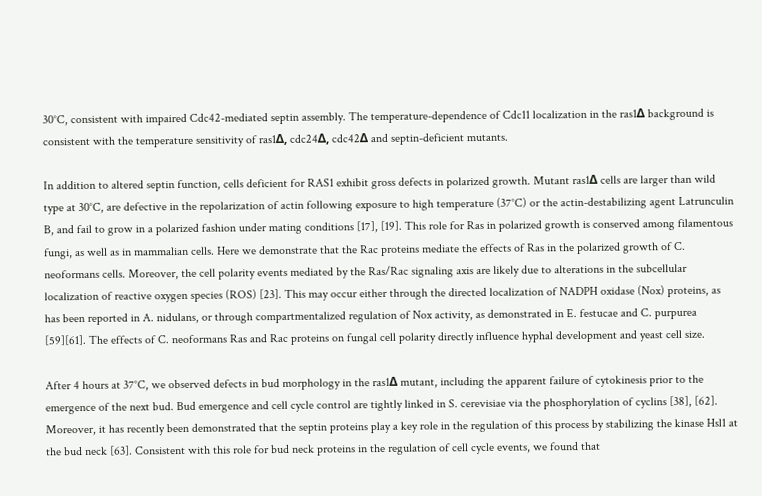30°C, consistent with impaired Cdc42-mediated septin assembly. The temperature-dependence of Cdc11 localization in the ras1Δ background is consistent with the temperature sensitivity of ras1Δ, cdc24Δ, cdc42Δ and septin-deficient mutants.

In addition to altered septin function, cells deficient for RAS1 exhibit gross defects in polarized growth. Mutant ras1Δ cells are larger than wild type at 30°C, are defective in the repolarization of actin following exposure to high temperature (37°C) or the actin-destabilizing agent Latrunculin B, and fail to grow in a polarized fashion under mating conditions [17], [19]. This role for Ras in polarized growth is conserved among filamentous fungi, as well as in mammalian cells. Here we demonstrate that the Rac proteins mediate the effects of Ras in the polarized growth of C. neoformans cells. Moreover, the cell polarity events mediated by the Ras/Rac signaling axis are likely due to alterations in the subcellular localization of reactive oxygen species (ROS) [23]. This may occur either through the directed localization of NADPH oxidase (Nox) proteins, as has been reported in A. nidulans, or through compartmentalized regulation of Nox activity, as demonstrated in E. festucae and C. purpurea [59][61]. The effects of C. neoformans Ras and Rac proteins on fungal cell polarity directly influence hyphal development and yeast cell size.

After 4 hours at 37°C, we observed defects in bud morphology in the ras1Δ mutant, including the apparent failure of cytokinesis prior to the emergence of the next bud. Bud emergence and cell cycle control are tightly linked in S. cerevisiae via the phosphorylation of cyclins [38], [62]. Moreover, it has recently been demonstrated that the septin proteins play a key role in the regulation of this process by stabilizing the kinase Hsl1 at the bud neck [63]. Consistent with this role for bud neck proteins in the regulation of cell cycle events, we found that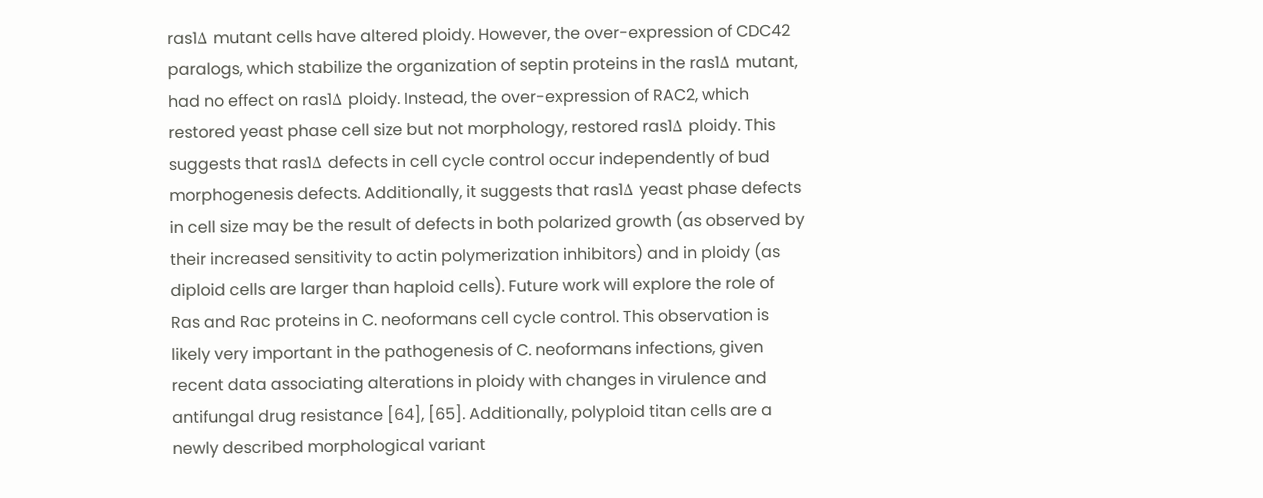ras1Δ mutant cells have altered ploidy. However, the over-expression of CDC42 paralogs, which stabilize the organization of septin proteins in the ras1Δ mutant, had no effect on ras1Δ ploidy. Instead, the over-expression of RAC2, which restored yeast phase cell size but not morphology, restored ras1Δ ploidy. This suggests that ras1Δ defects in cell cycle control occur independently of bud morphogenesis defects. Additionally, it suggests that ras1Δ yeast phase defects in cell size may be the result of defects in both polarized growth (as observed by their increased sensitivity to actin polymerization inhibitors) and in ploidy (as diploid cells are larger than haploid cells). Future work will explore the role of Ras and Rac proteins in C. neoformans cell cycle control. This observation is likely very important in the pathogenesis of C. neoformans infections, given recent data associating alterations in ploidy with changes in virulence and antifungal drug resistance [64], [65]. Additionally, polyploid titan cells are a newly described morphological variant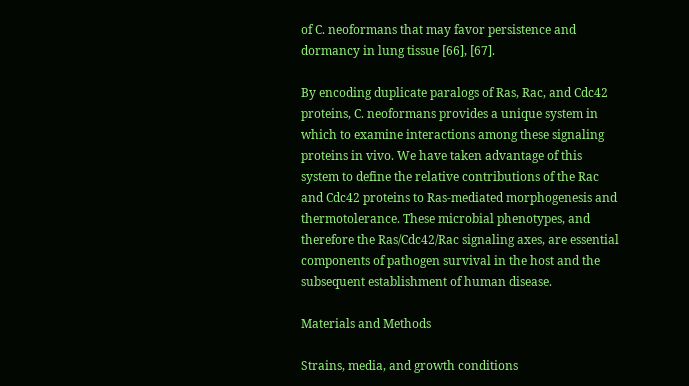of C. neoformans that may favor persistence and dormancy in lung tissue [66], [67].

By encoding duplicate paralogs of Ras, Rac, and Cdc42 proteins, C. neoformans provides a unique system in which to examine interactions among these signaling proteins in vivo. We have taken advantage of this system to define the relative contributions of the Rac and Cdc42 proteins to Ras-mediated morphogenesis and thermotolerance. These microbial phenotypes, and therefore the Ras/Cdc42/Rac signaling axes, are essential components of pathogen survival in the host and the subsequent establishment of human disease.

Materials and Methods

Strains, media, and growth conditions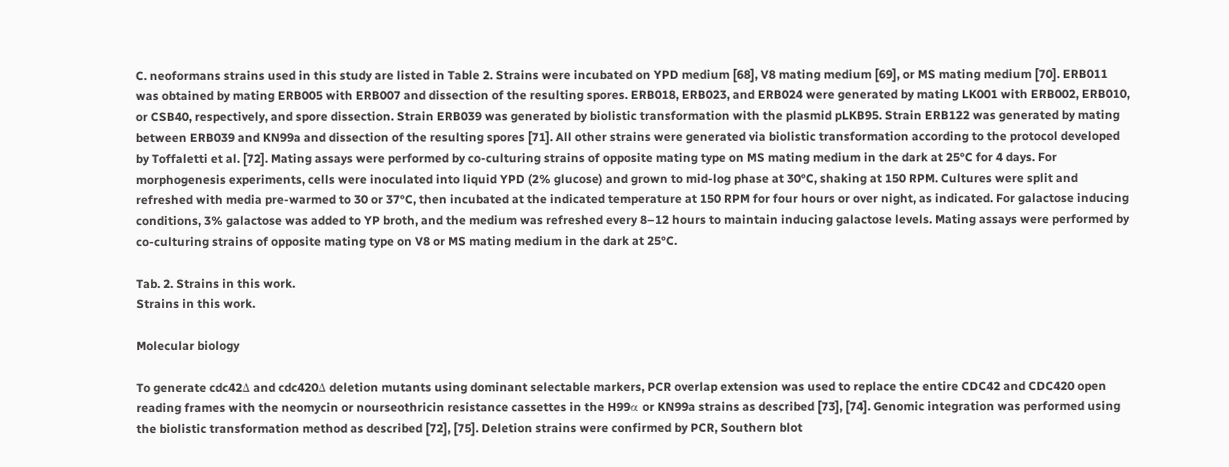C. neoformans strains used in this study are listed in Table 2. Strains were incubated on YPD medium [68], V8 mating medium [69], or MS mating medium [70]. ERB011 was obtained by mating ERB005 with ERB007 and dissection of the resulting spores. ERB018, ERB023, and ERB024 were generated by mating LK001 with ERB002, ERB010, or CSB40, respectively, and spore dissection. Strain ERB039 was generated by biolistic transformation with the plasmid pLKB95. Strain ERB122 was generated by mating between ERB039 and KN99a and dissection of the resulting spores [71]. All other strains were generated via biolistic transformation according to the protocol developed by Toffaletti et al. [72]. Mating assays were performed by co-culturing strains of opposite mating type on MS mating medium in the dark at 25°C for 4 days. For morphogenesis experiments, cells were inoculated into liquid YPD (2% glucose) and grown to mid-log phase at 30°C, shaking at 150 RPM. Cultures were split and refreshed with media pre-warmed to 30 or 37°C, then incubated at the indicated temperature at 150 RPM for four hours or over night, as indicated. For galactose inducing conditions, 3% galactose was added to YP broth, and the medium was refreshed every 8–12 hours to maintain inducing galactose levels. Mating assays were performed by co-culturing strains of opposite mating type on V8 or MS mating medium in the dark at 25°C.

Tab. 2. Strains in this work.
Strains in this work.

Molecular biology

To generate cdc42Δ and cdc420Δ deletion mutants using dominant selectable markers, PCR overlap extension was used to replace the entire CDC42 and CDC420 open reading frames with the neomycin or nourseothricin resistance cassettes in the H99α or KN99a strains as described [73], [74]. Genomic integration was performed using the biolistic transformation method as described [72], [75]. Deletion strains were confirmed by PCR, Southern blot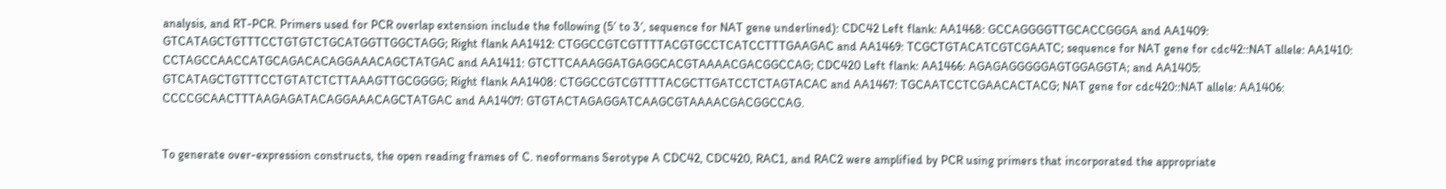analysis, and RT-PCR. Primers used for PCR overlap extension include the following (5′ to 3′, sequence for NAT gene underlined): CDC42 Left flank: AA1468: GCCAGGGGTTGCACCGGGA and AA1409: GTCATAGCTGTTTCCTGTGTCTGCATGGTTGGCTAGG; Right flank AA1412: CTGGCCGTCGTTTTACGTGCCTCATCCTTTGAAGAC and AA1469: TCGCTGTACATCGTCGAATC; sequence for NAT gene for cdc42::NAT allele: AA1410: CCTAGCCAACCATGCAGACACAGGAAACAGCTATGAC and AA1411: GTCTTCAAAGGATGAGGCACGTAAAACGACGGCCAG; CDC420 Left flank: AA1466: AGAGAGGGGGAGTGGAGGTA; and AA1405: GTCATAGCTGTTTCCTGTATCTCTTAAAGTTGCGGGG; Right flank AA1408: CTGGCCGTCGTTTTACGCTTGATCCTCTAGTACAC and AA1467: TGCAATCCTCGAACACTACG; NAT gene for cdc420::NAT allele: AA1406: CCCCGCAACTTTAAGAGATACAGGAAACAGCTATGAC and AA1407: GTGTACTAGAGGATCAAGCGTAAAACGACGGCCAG.


To generate over-expression constructs, the open reading frames of C. neoformans Serotype A CDC42, CDC420, RAC1, and RAC2 were amplified by PCR using primers that incorporated the appropriate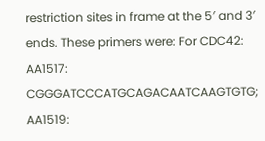restriction sites in frame at the 5′ and 3′ ends. These primers were: For CDC42: AA1517: CGGGATCCCATGCAGACAATCAAGTGTG; AA1519: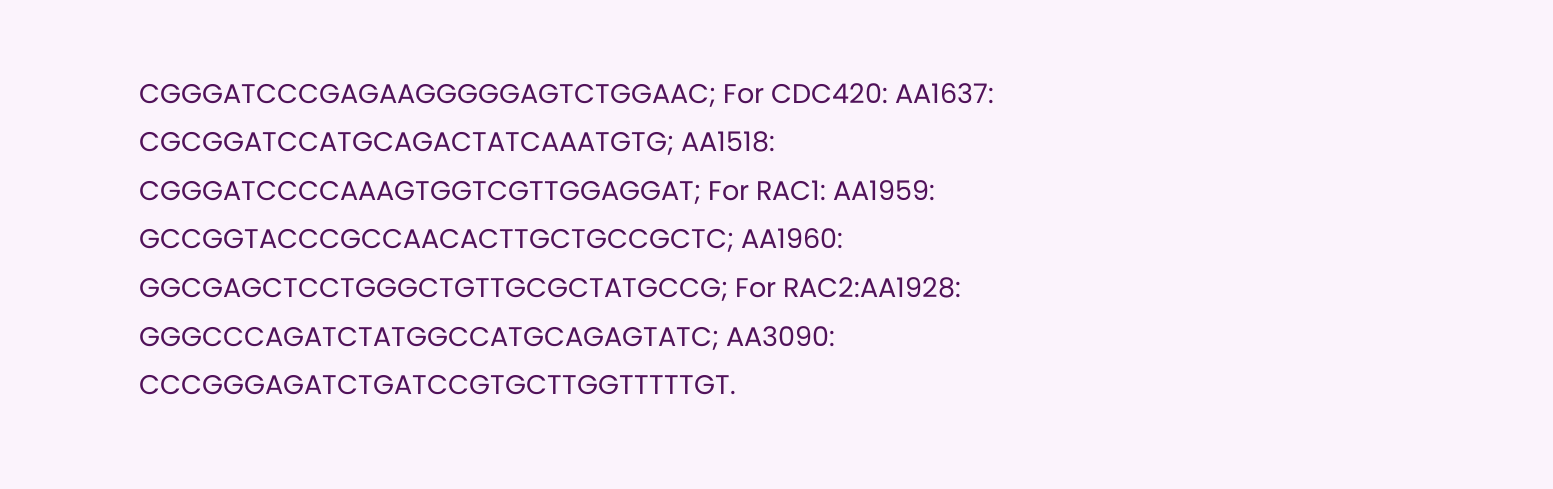CGGGATCCCGAGAAGGGGGAGTCTGGAAC; For CDC420: AA1637: CGCGGATCCATGCAGACTATCAAATGTG; AA1518: CGGGATCCCCAAAGTGGTCGTTGGAGGAT; For RAC1: AA1959: GCCGGTACCCGCCAACACTTGCTGCCGCTC; AA1960: GGCGAGCTCCTGGGCTGTTGCGCTATGCCG; For RAC2:AA1928: GGGCCCAGATCTATGGCCATGCAGAGTATC; AA3090: CCCGGGAGATCTGATCCGTGCTTGGTTTTTGT.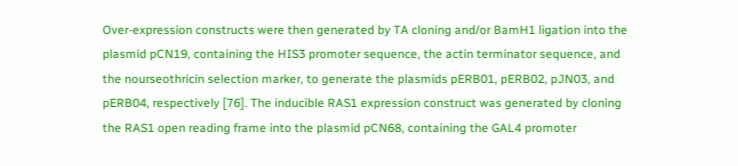Over-expression constructs were then generated by TA cloning and/or BamH1 ligation into the plasmid pCN19, containing the HIS3 promoter sequence, the actin terminator sequence, and the nourseothricin selection marker, to generate the plasmids pERB01, pERB02, pJN03, and pERB04, respectively [76]. The inducible RAS1 expression construct was generated by cloning the RAS1 open reading frame into the plasmid pCN68, containing the GAL4 promoter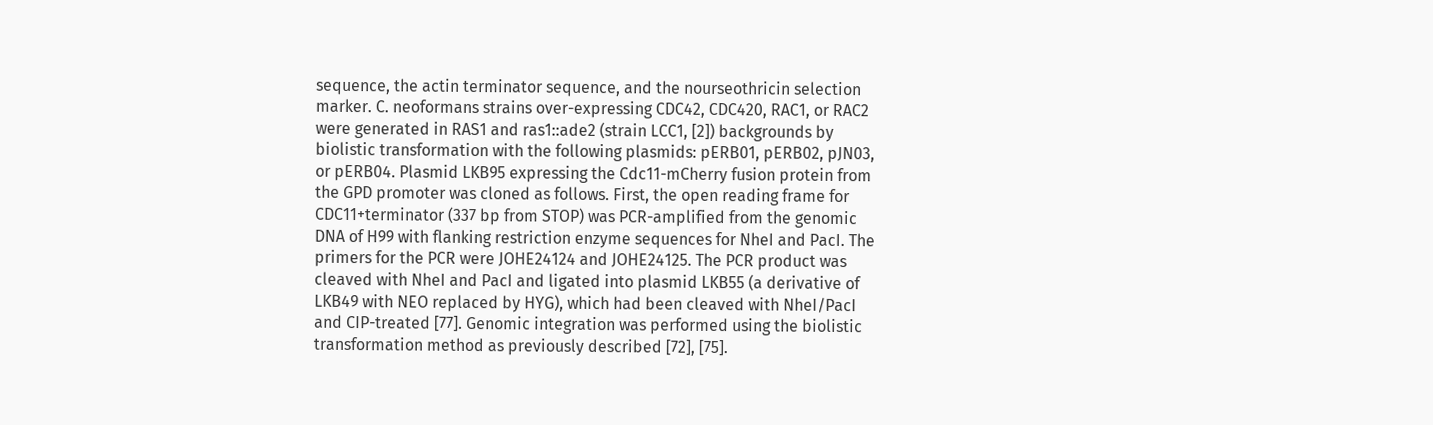sequence, the actin terminator sequence, and the nourseothricin selection marker. C. neoformans strains over-expressing CDC42, CDC420, RAC1, or RAC2 were generated in RAS1 and ras1::ade2 (strain LCC1, [2]) backgrounds by biolistic transformation with the following plasmids: pERB01, pERB02, pJN03, or pERB04. Plasmid LKB95 expressing the Cdc11-mCherry fusion protein from the GPD promoter was cloned as follows. First, the open reading frame for CDC11+terminator (337 bp from STOP) was PCR-amplified from the genomic DNA of H99 with flanking restriction enzyme sequences for NheI and PacI. The primers for the PCR were JOHE24124 and JOHE24125. The PCR product was cleaved with NheI and PacI and ligated into plasmid LKB55 (a derivative of LKB49 with NEO replaced by HYG), which had been cleaved with NheI/PacI and CIP-treated [77]. Genomic integration was performed using the biolistic transformation method as previously described [72], [75].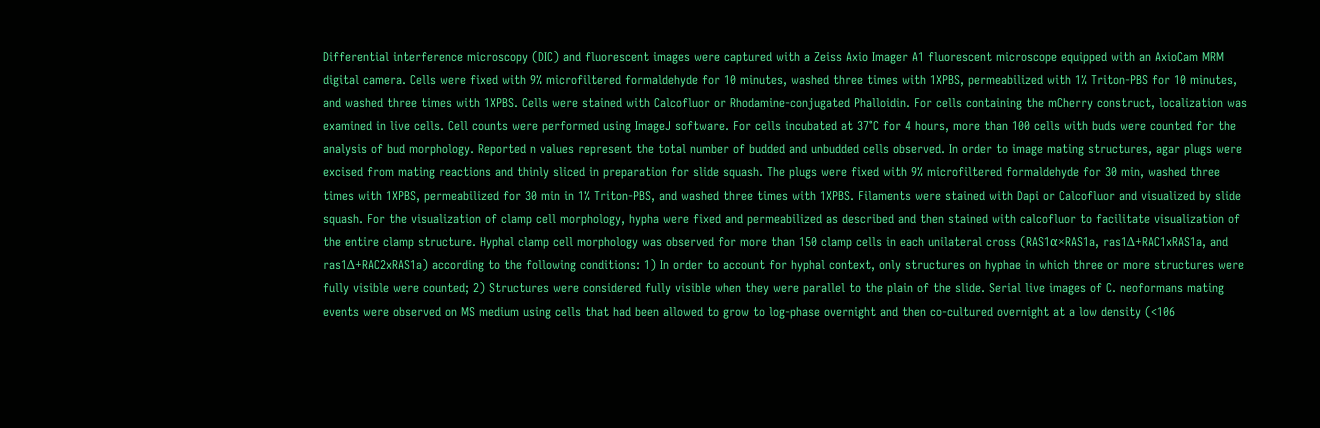Differential interference microscopy (DIC) and fluorescent images were captured with a Zeiss Axio Imager A1 fluorescent microscope equipped with an AxioCam MRM digital camera. Cells were fixed with 9% microfiltered formaldehyde for 10 minutes, washed three times with 1XPBS, permeabilized with 1% Triton-PBS for 10 minutes, and washed three times with 1XPBS. Cells were stained with Calcofluor or Rhodamine-conjugated Phalloidin. For cells containing the mCherry construct, localization was examined in live cells. Cell counts were performed using ImageJ software. For cells incubated at 37°C for 4 hours, more than 100 cells with buds were counted for the analysis of bud morphology. Reported n values represent the total number of budded and unbudded cells observed. In order to image mating structures, agar plugs were excised from mating reactions and thinly sliced in preparation for slide squash. The plugs were fixed with 9% microfiltered formaldehyde for 30 min, washed three times with 1XPBS, permeabilized for 30 min in 1% Triton-PBS, and washed three times with 1XPBS. Filaments were stained with Dapi or Calcofluor and visualized by slide squash. For the visualization of clamp cell morphology, hypha were fixed and permeabilized as described and then stained with calcofluor to facilitate visualization of the entire clamp structure. Hyphal clamp cell morphology was observed for more than 150 clamp cells in each unilateral cross (RAS1α×RAS1a, ras1Δ+RAC1xRAS1a, and ras1Δ+RAC2xRAS1a) according to the following conditions: 1) In order to account for hyphal context, only structures on hyphae in which three or more structures were fully visible were counted; 2) Structures were considered fully visible when they were parallel to the plain of the slide. Serial live images of C. neoformans mating events were observed on MS medium using cells that had been allowed to grow to log-phase overnight and then co-cultured overnight at a low density (<106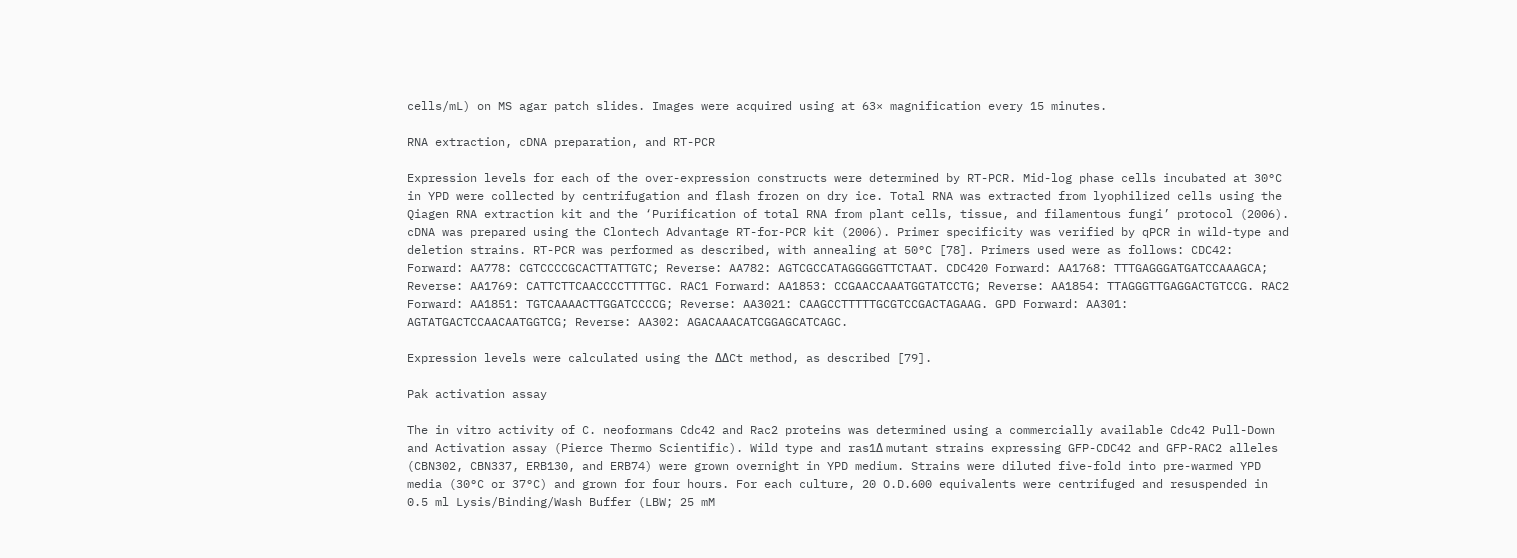cells/mL) on MS agar patch slides. Images were acquired using at 63× magnification every 15 minutes.

RNA extraction, cDNA preparation, and RT-PCR

Expression levels for each of the over-expression constructs were determined by RT-PCR. Mid-log phase cells incubated at 30°C in YPD were collected by centrifugation and flash frozen on dry ice. Total RNA was extracted from lyophilized cells using the Qiagen RNA extraction kit and the ‘Purification of total RNA from plant cells, tissue, and filamentous fungi’ protocol (2006). cDNA was prepared using the Clontech Advantage RT-for-PCR kit (2006). Primer specificity was verified by qPCR in wild-type and deletion strains. RT-PCR was performed as described, with annealing at 50°C [78]. Primers used were as follows: CDC42: Forward: AA778: CGTCCCCGCACTTATTGTC; Reverse: AA782: AGTCGCCATAGGGGGTTCTAAT. CDC420 Forward: AA1768: TTTGAGGGATGATCCAAAGCA; Reverse: AA1769: CATTCTTCAACCCCTTTTGC. RAC1 Forward: AA1853: CCGAACCAAATGGTATCCTG; Reverse: AA1854: TTAGGGTTGAGGACTGTCCG. RAC2 Forward: AA1851: TGTCAAAACTTGGATCCCCG; Reverse: AA3021: CAAGCCTTTTTGCGTCCGACTAGAAG. GPD Forward: AA301: AGTATGACTCCAACAATGGTCG; Reverse: AA302: AGACAAACATCGGAGCATCAGC.

Expression levels were calculated using the ΔΔCt method, as described [79].

Pak activation assay

The in vitro activity of C. neoformans Cdc42 and Rac2 proteins was determined using a commercially available Cdc42 Pull-Down and Activation assay (Pierce Thermo Scientific). Wild type and ras1Δ mutant strains expressing GFP-CDC42 and GFP-RAC2 alleles (CBN302, CBN337, ERB130, and ERB74) were grown overnight in YPD medium. Strains were diluted five-fold into pre-warmed YPD media (30°C or 37°C) and grown for four hours. For each culture, 20 O.D.600 equivalents were centrifuged and resuspended in 0.5 ml Lysis/Binding/Wash Buffer (LBW; 25 mM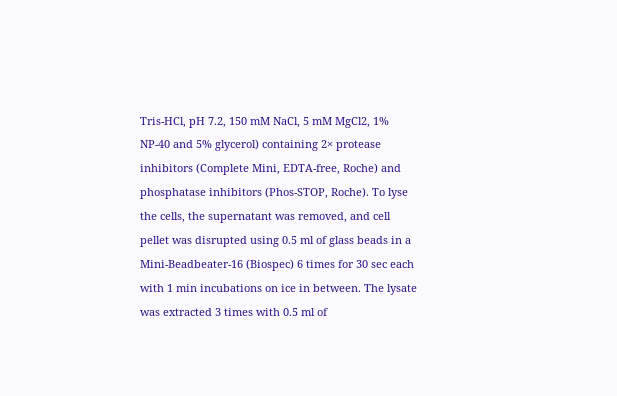Tris-HCl, pH 7.2, 150 mM NaCl, 5 mM MgCl2, 1% NP-40 and 5% glycerol) containing 2× protease inhibitors (Complete Mini, EDTA-free, Roche) and phosphatase inhibitors (Phos-STOP, Roche). To lyse the cells, the supernatant was removed, and cell pellet was disrupted using 0.5 ml of glass beads in a Mini-Beadbeater-16 (Biospec) 6 times for 30 sec each with 1 min incubations on ice in between. The lysate was extracted 3 times with 0.5 ml of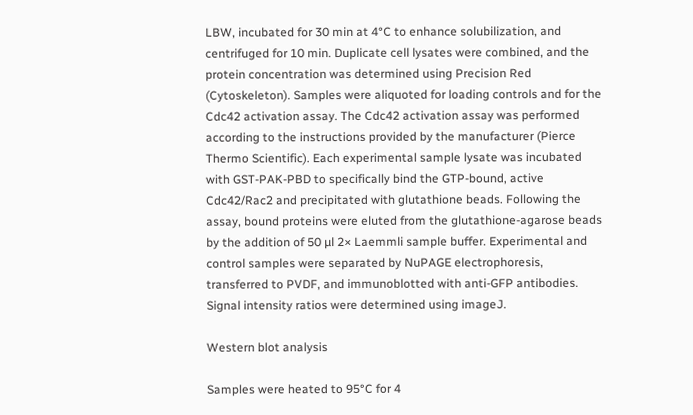LBW, incubated for 30 min at 4°C to enhance solubilization, and centrifuged for 10 min. Duplicate cell lysates were combined, and the protein concentration was determined using Precision Red (Cytoskeleton). Samples were aliquoted for loading controls and for the Cdc42 activation assay. The Cdc42 activation assay was performed according to the instructions provided by the manufacturer (Pierce Thermo Scientific). Each experimental sample lysate was incubated with GST-PAK-PBD to specifically bind the GTP-bound, active Cdc42/Rac2 and precipitated with glutathione beads. Following the assay, bound proteins were eluted from the glutathione-agarose beads by the addition of 50 µl 2× Laemmli sample buffer. Experimental and control samples were separated by NuPAGE electrophoresis, transferred to PVDF, and immunoblotted with anti-GFP antibodies. Signal intensity ratios were determined using imageJ.

Western blot analysis

Samples were heated to 95°C for 4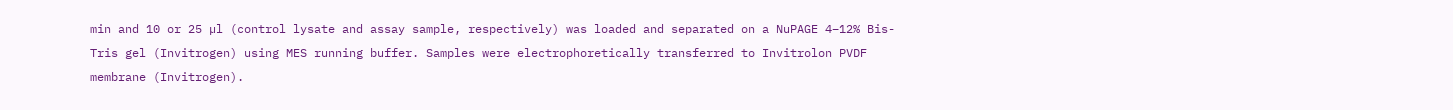min and 10 or 25 µl (control lysate and assay sample, respectively) was loaded and separated on a NuPAGE 4–12% Bis-Tris gel (Invitrogen) using MES running buffer. Samples were electrophoretically transferred to Invitrolon PVDF membrane (Invitrogen).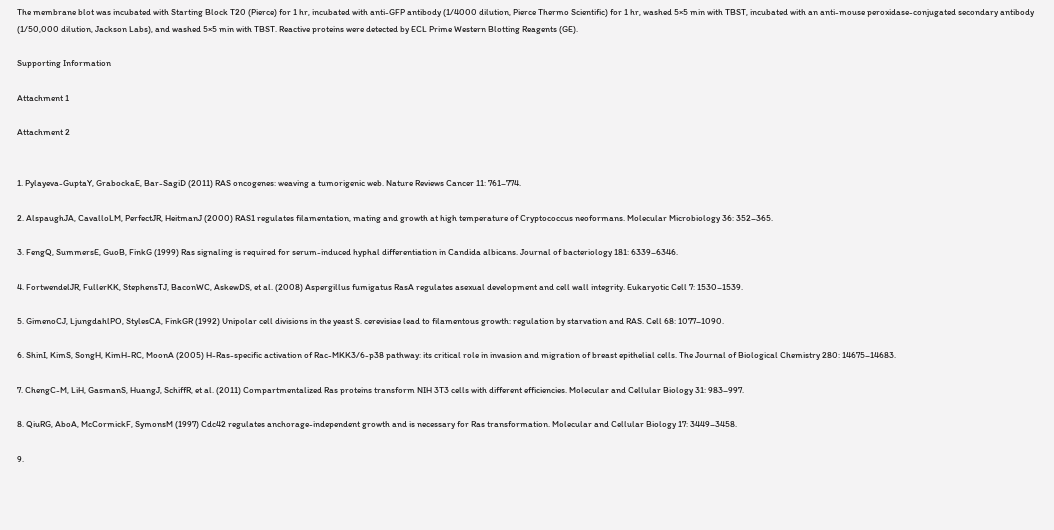The membrane blot was incubated with Starting Block T20 (Pierce) for 1 hr, incubated with anti-GFP antibody (1/4000 dilution, Pierce Thermo Scientific) for 1 hr, washed 5×5 min with TBST, incubated with an anti-mouse peroxidase-conjugated secondary antibody (1/50,000 dilution, Jackson Labs), and washed 5×5 min with TBST. Reactive proteins were detected by ECL Prime Western Blotting Reagents (GE).

Supporting Information

Attachment 1

Attachment 2


1. Pylayeva-GuptaY, GrabockaE, Bar-SagiD (2011) RAS oncogenes: weaving a tumorigenic web. Nature Reviews Cancer 11: 761–774.

2. AlspaughJA, CavalloLM, PerfectJR, HeitmanJ (2000) RAS1 regulates filamentation, mating and growth at high temperature of Cryptococcus neoformans. Molecular Microbiology 36: 352–365.

3. FengQ, SummersE, GuoB, FinkG (1999) Ras signaling is required for serum-induced hyphal differentiation in Candida albicans. Journal of bacteriology 181: 6339–6346.

4. FortwendelJR, FullerKK, StephensTJ, BaconWC, AskewDS, et al. (2008) Aspergillus fumigatus RasA regulates asexual development and cell wall integrity. Eukaryotic Cell 7: 1530–1539.

5. GimenoCJ, LjungdahlPO, StylesCA, FinkGR (1992) Unipolar cell divisions in the yeast S. cerevisiae lead to filamentous growth: regulation by starvation and RAS. Cell 68: 1077–1090.

6. ShinI, KimS, SongH, KimH-RC, MoonA (2005) H-Ras-specific activation of Rac-MKK3/6-p38 pathway: its critical role in invasion and migration of breast epithelial cells. The Journal of Biological Chemistry 280: 14675–14683.

7. ChengC-M, LiH, GasmanS, HuangJ, SchiffR, et al. (2011) Compartmentalized Ras proteins transform NIH 3T3 cells with different efficiencies. Molecular and Cellular Biology 31: 983–997.

8. QiuRG, AboA, McCormickF, SymonsM (1997) Cdc42 regulates anchorage-independent growth and is necessary for Ras transformation. Molecular and Cellular Biology 17: 3449–3458.

9.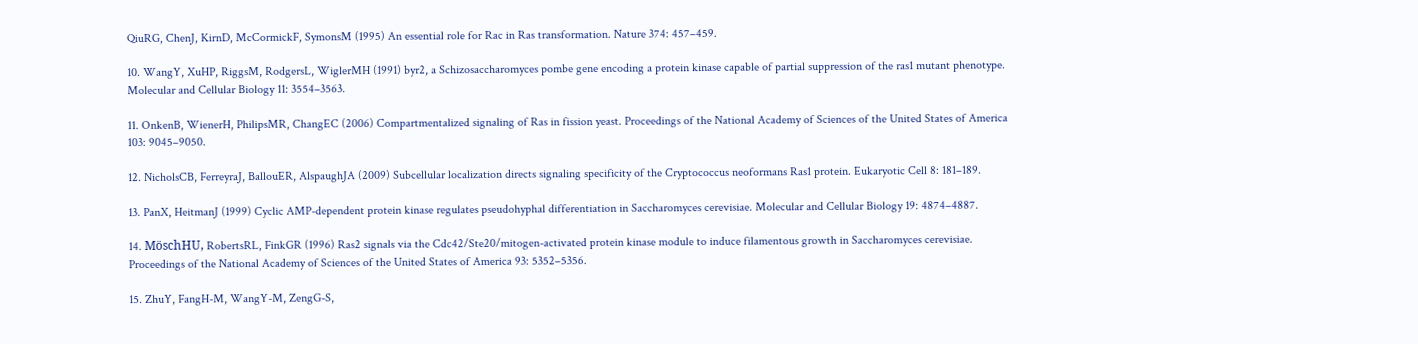QiuRG, ChenJ, KirnD, McCormickF, SymonsM (1995) An essential role for Rac in Ras transformation. Nature 374: 457–459.

10. WangY, XuHP, RiggsM, RodgersL, WiglerMH (1991) byr2, a Schizosaccharomyces pombe gene encoding a protein kinase capable of partial suppression of the ras1 mutant phenotype. Molecular and Cellular Biology 11: 3554–3563.

11. OnkenB, WienerH, PhilipsMR, ChangEC (2006) Compartmentalized signaling of Ras in fission yeast. Proceedings of the National Academy of Sciences of the United States of America 103: 9045–9050.

12. NicholsCB, FerreyraJ, BallouER, AlspaughJA (2009) Subcellular localization directs signaling specificity of the Cryptococcus neoformans Ras1 protein. Eukaryotic Cell 8: 181–189.

13. PanX, HeitmanJ (1999) Cyclic AMP-dependent protein kinase regulates pseudohyphal differentiation in Saccharomyces cerevisiae. Molecular and Cellular Biology 19: 4874–4887.

14. MöschHU, RobertsRL, FinkGR (1996) Ras2 signals via the Cdc42/Ste20/mitogen-activated protein kinase module to induce filamentous growth in Saccharomyces cerevisiae. Proceedings of the National Academy of Sciences of the United States of America 93: 5352–5356.

15. ZhuY, FangH-M, WangY-M, ZengG-S,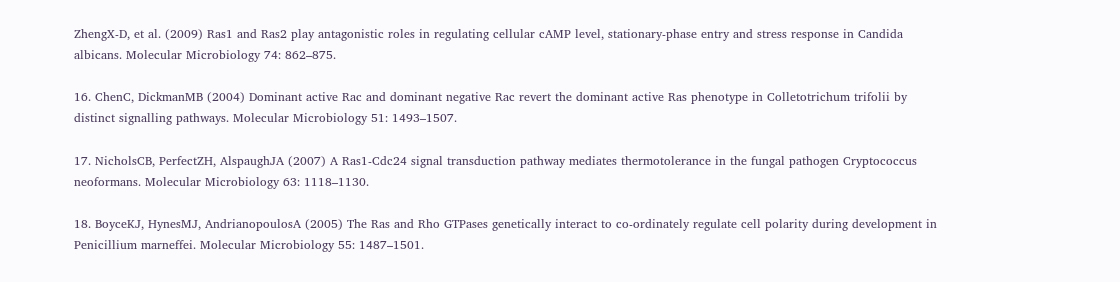ZhengX-D, et al. (2009) Ras1 and Ras2 play antagonistic roles in regulating cellular cAMP level, stationary-phase entry and stress response in Candida albicans. Molecular Microbiology 74: 862–875.

16. ChenC, DickmanMB (2004) Dominant active Rac and dominant negative Rac revert the dominant active Ras phenotype in Colletotrichum trifolii by distinct signalling pathways. Molecular Microbiology 51: 1493–1507.

17. NicholsCB, PerfectZH, AlspaughJA (2007) A Ras1-Cdc24 signal transduction pathway mediates thermotolerance in the fungal pathogen Cryptococcus neoformans. Molecular Microbiology 63: 1118–1130.

18. BoyceKJ, HynesMJ, AndrianopoulosA (2005) The Ras and Rho GTPases genetically interact to co-ordinately regulate cell polarity during development in Penicillium marneffei. Molecular Microbiology 55: 1487–1501.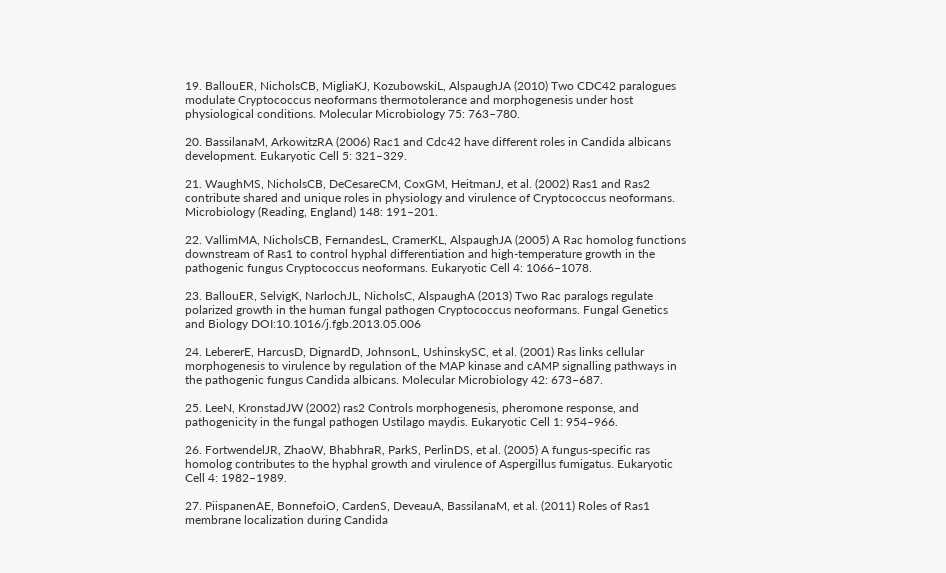19. BallouER, NicholsCB, MigliaKJ, KozubowskiL, AlspaughJA (2010) Two CDC42 paralogues modulate Cryptococcus neoformans thermotolerance and morphogenesis under host physiological conditions. Molecular Microbiology 75: 763–780.

20. BassilanaM, ArkowitzRA (2006) Rac1 and Cdc42 have different roles in Candida albicans development. Eukaryotic Cell 5: 321–329.

21. WaughMS, NicholsCB, DeCesareCM, CoxGM, HeitmanJ, et al. (2002) Ras1 and Ras2 contribute shared and unique roles in physiology and virulence of Cryptococcus neoformans. Microbiology (Reading, England) 148: 191–201.

22. VallimMA, NicholsCB, FernandesL, CramerKL, AlspaughJA (2005) A Rac homolog functions downstream of Ras1 to control hyphal differentiation and high-temperature growth in the pathogenic fungus Cryptococcus neoformans. Eukaryotic Cell 4: 1066–1078.

23. BallouER, SelvigK, NarlochJL, NicholsC, AlspaughA (2013) Two Rac paralogs regulate polarized growth in the human fungal pathogen Cryptococcus neoformans. Fungal Genetics and Biology DOI:10.1016/j.fgb.2013.05.006

24. LebererE, HarcusD, DignardD, JohnsonL, UshinskySC, et al. (2001) Ras links cellular morphogenesis to virulence by regulation of the MAP kinase and cAMP signalling pathways in the pathogenic fungus Candida albicans. Molecular Microbiology 42: 673–687.

25. LeeN, KronstadJW (2002) ras2 Controls morphogenesis, pheromone response, and pathogenicity in the fungal pathogen Ustilago maydis. Eukaryotic Cell 1: 954–966.

26. FortwendelJR, ZhaoW, BhabhraR, ParkS, PerlinDS, et al. (2005) A fungus-specific ras homolog contributes to the hyphal growth and virulence of Aspergillus fumigatus. Eukaryotic Cell 4: 1982–1989.

27. PiispanenAE, BonnefoiO, CardenS, DeveauA, BassilanaM, et al. (2011) Roles of Ras1 membrane localization during Candida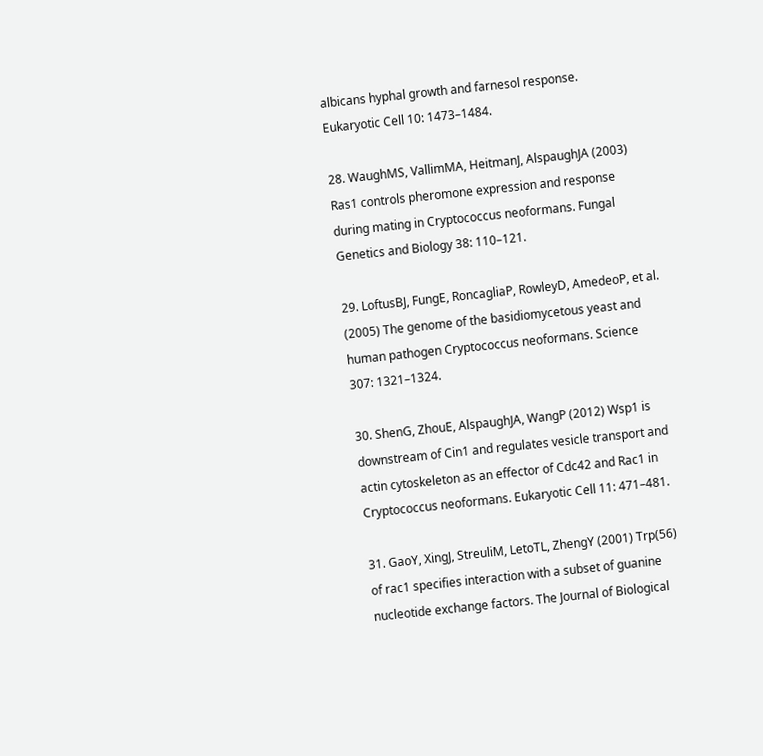albicans hyphal growth and farnesol response. Eukaryotic Cell 10: 1473–1484.

28. WaughMS, VallimMA, HeitmanJ, AlspaughJA (2003) Ras1 controls pheromone expression and response during mating in Cryptococcus neoformans. Fungal Genetics and Biology 38: 110–121.

29. LoftusBJ, FungE, RoncagliaP, RowleyD, AmedeoP, et al. (2005) The genome of the basidiomycetous yeast and human pathogen Cryptococcus neoformans. Science 307: 1321–1324.

30. ShenG, ZhouE, AlspaughJA, WangP (2012) Wsp1 is downstream of Cin1 and regulates vesicle transport and actin cytoskeleton as an effector of Cdc42 and Rac1 in Cryptococcus neoformans. Eukaryotic Cell 11: 471–481.

31. GaoY, XingJ, StreuliM, LetoTL, ZhengY (2001) Trp(56) of rac1 specifies interaction with a subset of guanine nucleotide exchange factors. The Journal of Biological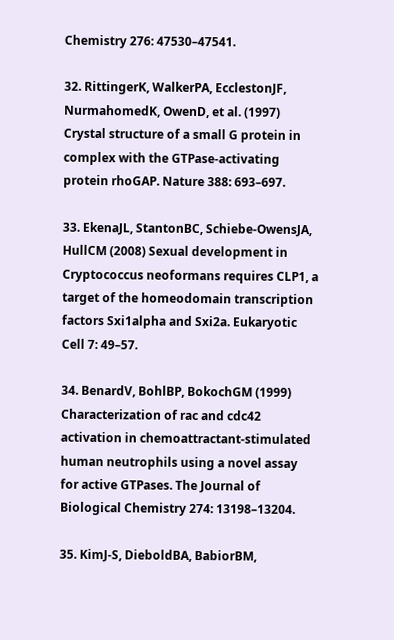Chemistry 276: 47530–47541.

32. RittingerK, WalkerPA, EcclestonJF, NurmahomedK, OwenD, et al. (1997) Crystal structure of a small G protein in complex with the GTPase-activating protein rhoGAP. Nature 388: 693–697.

33. EkenaJL, StantonBC, Schiebe-OwensJA, HullCM (2008) Sexual development in Cryptococcus neoformans requires CLP1, a target of the homeodomain transcription factors Sxi1alpha and Sxi2a. Eukaryotic Cell 7: 49–57.

34. BenardV, BohlBP, BokochGM (1999) Characterization of rac and cdc42 activation in chemoattractant-stimulated human neutrophils using a novel assay for active GTPases. The Journal of Biological Chemistry 274: 13198–13204.

35. KimJ-S, DieboldBA, BabiorBM,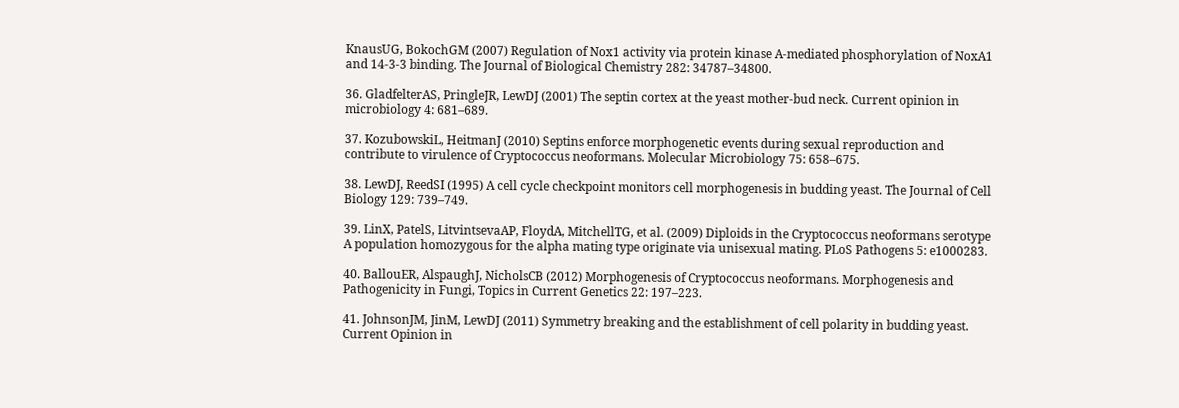KnausUG, BokochGM (2007) Regulation of Nox1 activity via protein kinase A-mediated phosphorylation of NoxA1 and 14-3-3 binding. The Journal of Biological Chemistry 282: 34787–34800.

36. GladfelterAS, PringleJR, LewDJ (2001) The septin cortex at the yeast mother-bud neck. Current opinion in microbiology 4: 681–689.

37. KozubowskiL, HeitmanJ (2010) Septins enforce morphogenetic events during sexual reproduction and contribute to virulence of Cryptococcus neoformans. Molecular Microbiology 75: 658–675.

38. LewDJ, ReedSI (1995) A cell cycle checkpoint monitors cell morphogenesis in budding yeast. The Journal of Cell Biology 129: 739–749.

39. LinX, PatelS, LitvintsevaAP, FloydA, MitchellTG, et al. (2009) Diploids in the Cryptococcus neoformans serotype A population homozygous for the alpha mating type originate via unisexual mating. PLoS Pathogens 5: e1000283.

40. BallouER, AlspaughJ, NicholsCB (2012) Morphogenesis of Cryptococcus neoformans. Morphogenesis and Pathogenicity in Fungi, Topics in Current Genetics 22: 197–223.

41. JohnsonJM, JinM, LewDJ (2011) Symmetry breaking and the establishment of cell polarity in budding yeast. Current Opinion in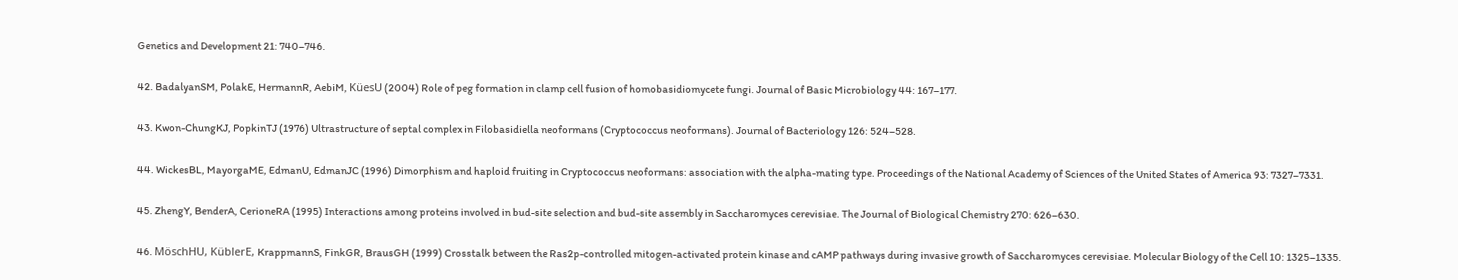Genetics and Development 21: 740–746.

42. BadalyanSM, PolakE, HermannR, AebiM, KüesU (2004) Role of peg formation in clamp cell fusion of homobasidiomycete fungi. Journal of Basic Microbiology 44: 167–177.

43. Kwon-ChungKJ, PopkinTJ (1976) Ultrastructure of septal complex in Filobasidiella neoformans (Cryptococcus neoformans). Journal of Bacteriology 126: 524–528.

44. WickesBL, MayorgaME, EdmanU, EdmanJC (1996) Dimorphism and haploid fruiting in Cryptococcus neoformans: association with the alpha-mating type. Proceedings of the National Academy of Sciences of the United States of America 93: 7327–7331.

45. ZhengY, BenderA, CerioneRA (1995) Interactions among proteins involved in bud-site selection and bud-site assembly in Saccharomyces cerevisiae. The Journal of Biological Chemistry 270: 626–630.

46. MöschHU, KüblerE, KrappmannS, FinkGR, BrausGH (1999) Crosstalk between the Ras2p-controlled mitogen-activated protein kinase and cAMP pathways during invasive growth of Saccharomyces cerevisiae. Molecular Biology of the Cell 10: 1325–1335.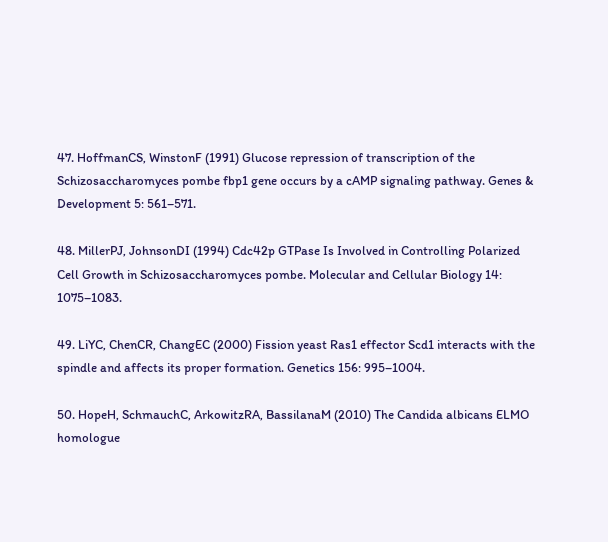47. HoffmanCS, WinstonF (1991) Glucose repression of transcription of the Schizosaccharomyces pombe fbp1 gene occurs by a cAMP signaling pathway. Genes & Development 5: 561–571.

48. MillerPJ, JohnsonDI (1994) Cdc42p GTPase Is Involved in Controlling Polarized Cell Growth in Schizosaccharomyces pombe. Molecular and Cellular Biology 14: 1075–1083.

49. LiYC, ChenCR, ChangEC (2000) Fission yeast Ras1 effector Scd1 interacts with the spindle and affects its proper formation. Genetics 156: 995–1004.

50. HopeH, SchmauchC, ArkowitzRA, BassilanaM (2010) The Candida albicans ELMO homologue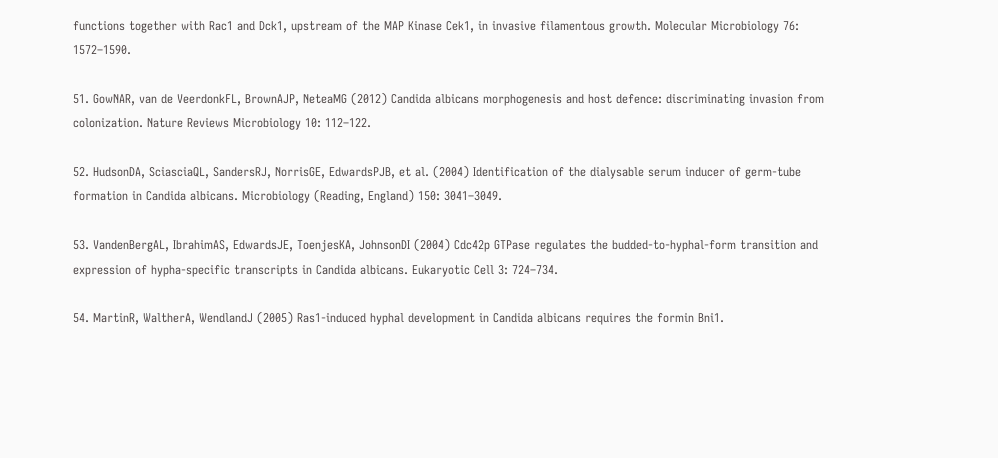functions together with Rac1 and Dck1, upstream of the MAP Kinase Cek1, in invasive filamentous growth. Molecular Microbiology 76: 1572–1590.

51. GowNAR, van de VeerdonkFL, BrownAJP, NeteaMG (2012) Candida albicans morphogenesis and host defence: discriminating invasion from colonization. Nature Reviews Microbiology 10: 112–122.

52. HudsonDA, SciasciaQL, SandersRJ, NorrisGE, EdwardsPJB, et al. (2004) Identification of the dialysable serum inducer of germ-tube formation in Candida albicans. Microbiology (Reading, England) 150: 3041–3049.

53. VandenBergAL, IbrahimAS, EdwardsJE, ToenjesKA, JohnsonDI (2004) Cdc42p GTPase regulates the budded-to-hyphal-form transition and expression of hypha-specific transcripts in Candida albicans. Eukaryotic Cell 3: 724–734.

54. MartinR, WaltherA, WendlandJ (2005) Ras1-induced hyphal development in Candida albicans requires the formin Bni1.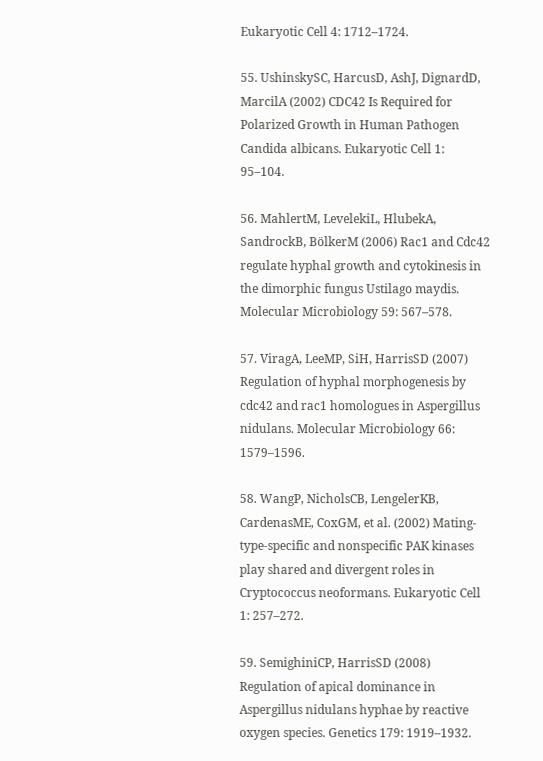Eukaryotic Cell 4: 1712–1724.

55. UshinskySC, HarcusD, AshJ, DignardD, MarcilA (2002) CDC42 Is Required for Polarized Growth in Human Pathogen Candida albicans. Eukaryotic Cell 1: 95–104.

56. MahlertM, LevelekiL, HlubekA, SandrockB, BölkerM (2006) Rac1 and Cdc42 regulate hyphal growth and cytokinesis in the dimorphic fungus Ustilago maydis. Molecular Microbiology 59: 567–578.

57. ViragA, LeeMP, SiH, HarrisSD (2007) Regulation of hyphal morphogenesis by cdc42 and rac1 homologues in Aspergillus nidulans. Molecular Microbiology 66: 1579–1596.

58. WangP, NicholsCB, LengelerKB, CardenasME, CoxGM, et al. (2002) Mating-type-specific and nonspecific PAK kinases play shared and divergent roles in Cryptococcus neoformans. Eukaryotic Cell 1: 257–272.

59. SemighiniCP, HarrisSD (2008) Regulation of apical dominance in Aspergillus nidulans hyphae by reactive oxygen species. Genetics 179: 1919–1932.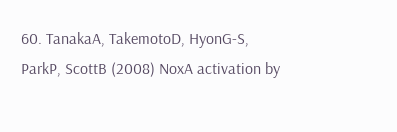60. TanakaA, TakemotoD, HyonG-S, ParkP, ScottB (2008) NoxA activation by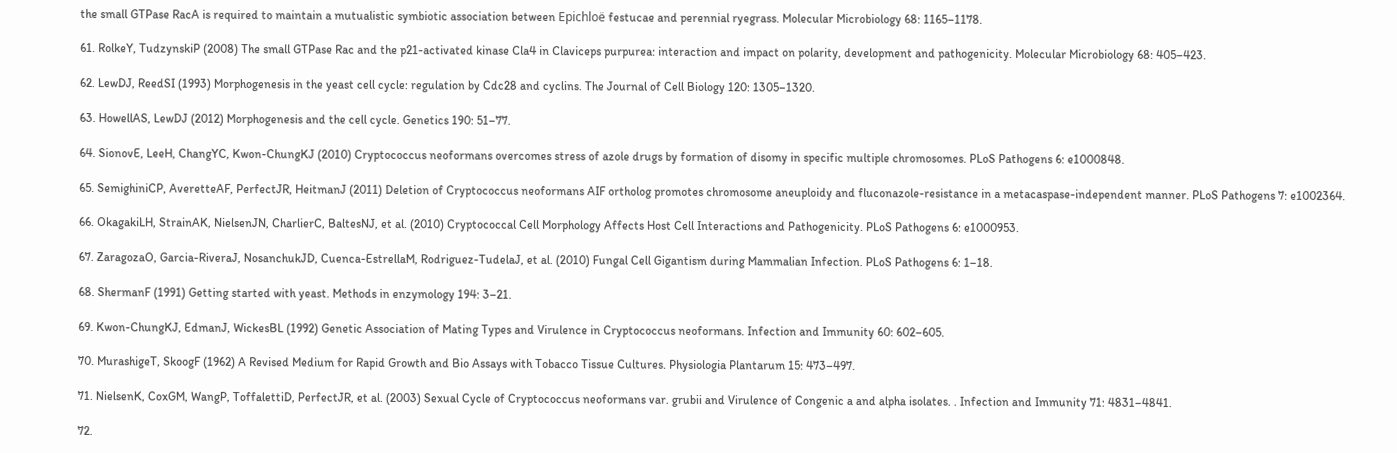the small GTPase RacA is required to maintain a mutualistic symbiotic association between Epichloë festucae and perennial ryegrass. Molecular Microbiology 68: 1165–1178.

61. RolkeY, TudzynskiP (2008) The small GTPase Rac and the p21-activated kinase Cla4 in Claviceps purpurea: interaction and impact on polarity, development and pathogenicity. Molecular Microbiology 68: 405–423.

62. LewDJ, ReedSI (1993) Morphogenesis in the yeast cell cycle: regulation by Cdc28 and cyclins. The Journal of Cell Biology 120: 1305–1320.

63. HowellAS, LewDJ (2012) Morphogenesis and the cell cycle. Genetics 190: 51–77.

64. SionovE, LeeH, ChangYC, Kwon-ChungKJ (2010) Cryptococcus neoformans overcomes stress of azole drugs by formation of disomy in specific multiple chromosomes. PLoS Pathogens 6: e1000848.

65. SemighiniCP, AveretteAF, PerfectJR, HeitmanJ (2011) Deletion of Cryptococcus neoformans AIF ortholog promotes chromosome aneuploidy and fluconazole-resistance in a metacaspase-independent manner. PLoS Pathogens 7: e1002364.

66. OkagakiLH, StrainAK, NielsenJN, CharlierC, BaltesNJ, et al. (2010) Cryptococcal Cell Morphology Affects Host Cell Interactions and Pathogenicity. PLoS Pathogens 6: e1000953.

67. ZaragozaO, Garcia-RiveraJ, NosanchukJD, Cuenca-EstrellaM, Rodriguez-TudelaJ, et al. (2010) Fungal Cell Gigantism during Mammalian Infection. PLoS Pathogens 6: 1–18.

68. ShermanF (1991) Getting started with yeast. Methods in enzymology 194: 3–21.

69. Kwon-ChungKJ, EdmanJ, WickesBL (1992) Genetic Association of Mating Types and Virulence in Cryptococcus neoformans. Infection and Immunity 60: 602–605.

70. MurashigeT, SkoogF (1962) A Revised Medium for Rapid Growth and Bio Assays with Tobacco Tissue Cultures. Physiologia Plantarum 15: 473–497.

71. NielsenK, CoxGM, WangP, ToffalettiD, PerfectJR, et al. (2003) Sexual Cycle of Cryptococcus neoformans var. grubii and Virulence of Congenic a and alpha isolates. . Infection and Immunity 71: 4831–4841.

72.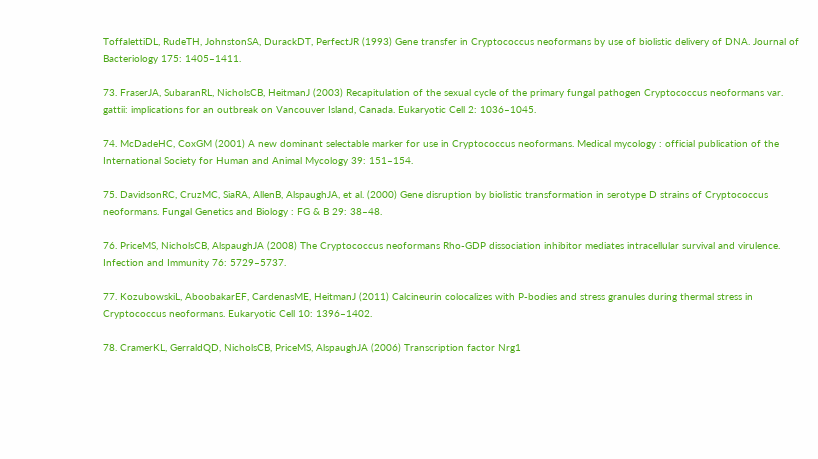ToffalettiDL, RudeTH, JohnstonSA, DurackDT, PerfectJR (1993) Gene transfer in Cryptococcus neoformans by use of biolistic delivery of DNA. Journal of Bacteriology 175: 1405–1411.

73. FraserJA, SubaranRL, NicholsCB, HeitmanJ (2003) Recapitulation of the sexual cycle of the primary fungal pathogen Cryptococcus neoformans var. gattii: implications for an outbreak on Vancouver Island, Canada. Eukaryotic Cell 2: 1036–1045.

74. McDadeHC, CoxGM (2001) A new dominant selectable marker for use in Cryptococcus neoformans. Medical mycology : official publication of the International Society for Human and Animal Mycology 39: 151–154.

75. DavidsonRC, CruzMC, SiaRA, AllenB, AlspaughJA, et al. (2000) Gene disruption by biolistic transformation in serotype D strains of Cryptococcus neoformans. Fungal Genetics and Biology : FG & B 29: 38–48.

76. PriceMS, NicholsCB, AlspaughJA (2008) The Cryptococcus neoformans Rho-GDP dissociation inhibitor mediates intracellular survival and virulence. Infection and Immunity 76: 5729–5737.

77. KozubowskiL, AboobakarEF, CardenasME, HeitmanJ (2011) Calcineurin colocalizes with P-bodies and stress granules during thermal stress in Cryptococcus neoformans. Eukaryotic Cell 10: 1396–1402.

78. CramerKL, GerraldQD, NicholsCB, PriceMS, AlspaughJA (2006) Transcription factor Nrg1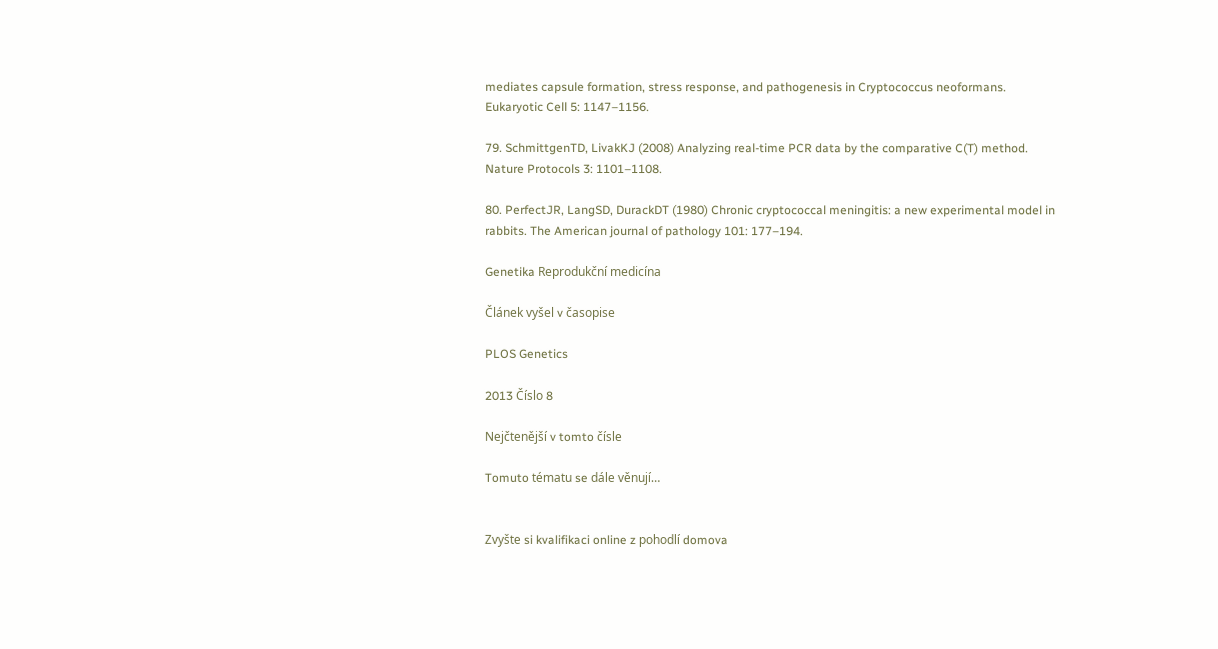mediates capsule formation, stress response, and pathogenesis in Cryptococcus neoformans. Eukaryotic Cell 5: 1147–1156.

79. SchmittgenTD, LivakKJ (2008) Analyzing real-time PCR data by the comparative C(T) method. Nature Protocols 3: 1101–1108.

80. PerfectJR, LangSD, DurackDT (1980) Chronic cryptococcal meningitis: a new experimental model in rabbits. The American journal of pathology 101: 177–194.

Genetika Reprodukční medicína

Článek vyšel v časopise

PLOS Genetics

2013 Číslo 8

Nejčtenější v tomto čísle

Tomuto tématu se dále věnují…


Zvyšte si kvalifikaci online z pohodlí domova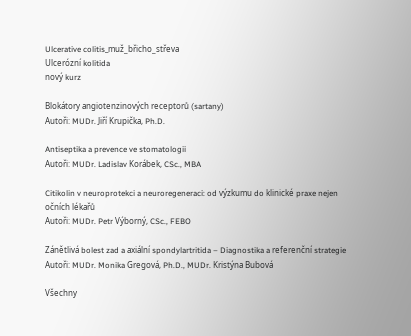Ulcerative colitis_muž_břicho_střeva
Ulcerózní kolitida
nový kurz

Blokátory angiotenzinových receptorů (sartany)
Autoři: MUDr. Jiří Krupička, Ph.D.

Antiseptika a prevence ve stomatologii
Autoři: MUDr. Ladislav Korábek, CSc., MBA

Citikolin v neuroprotekci a neuroregeneraci: od výzkumu do klinické praxe nejen očních lékařů
Autoři: MUDr. Petr Výborný, CSc., FEBO

Zánětlivá bolest zad a axiální spondylartritida – Diagnostika a referenční strategie
Autoři: MUDr. Monika Gregová, Ph.D., MUDr. Kristýna Bubová

Všechny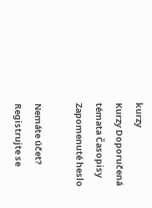kurzy
Kurzy Doporučená témata Časopisy
Zapomenuté heslo

Nemáte účet?  Registrujte se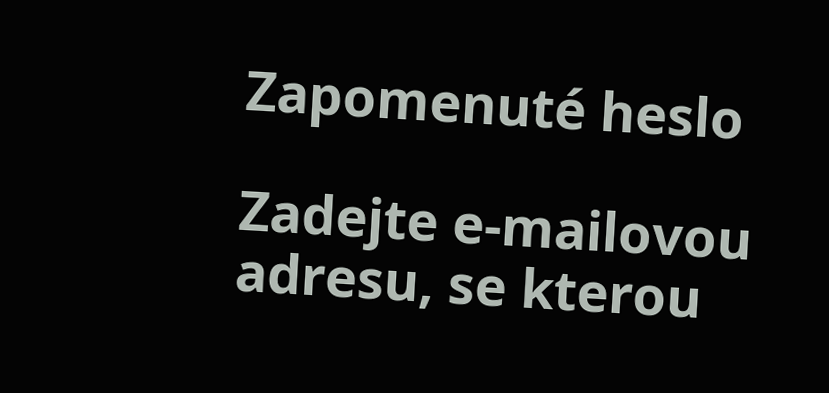Zapomenuté heslo

Zadejte e-mailovou adresu, se kterou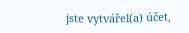jste vytvářel(a) účet,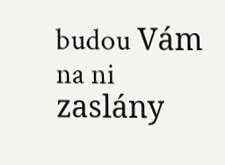budou Vám na ni zaslány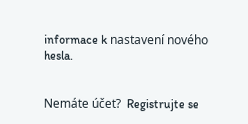informace k nastavení nového hesla.


Nemáte účet?  Registrujte se